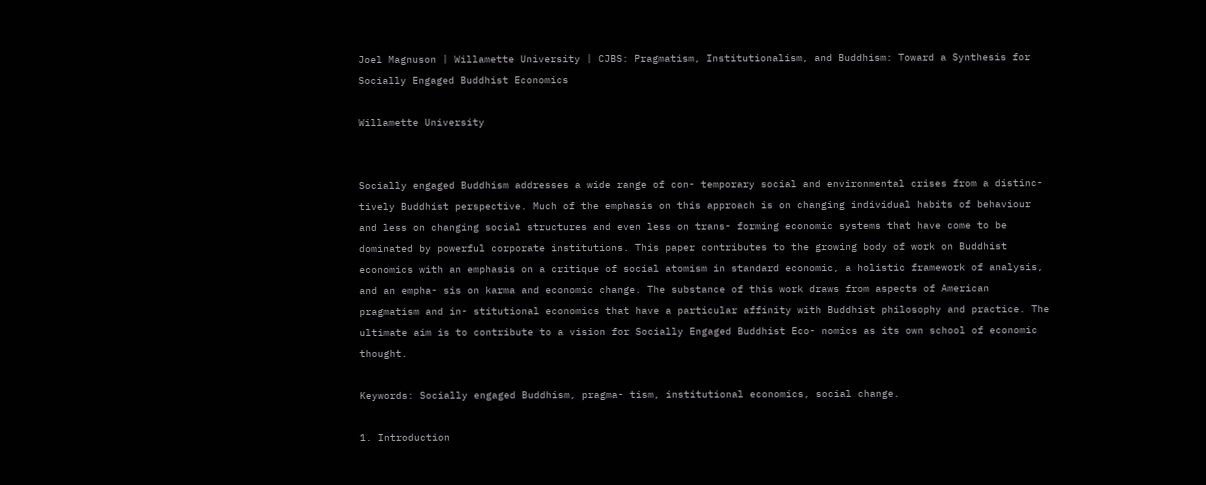Joel Magnuson | Willamette University | CJBS: Pragmatism, Institutionalism, and Buddhism: Toward a Synthesis for Socially Engaged Buddhist Economics

Willamette University


Socially engaged Buddhism addresses a wide range of con- temporary social and environmental crises from a distinc- tively Buddhist perspective. Much of the emphasis on this approach is on changing individual habits of behaviour and less on changing social structures and even less on trans- forming economic systems that have come to be dominated by powerful corporate institutions. This paper contributes to the growing body of work on Buddhist economics with an emphasis on a critique of social atomism in standard economic, a holistic framework of analysis, and an empha- sis on karma and economic change. The substance of this work draws from aspects of American pragmatism and in- stitutional economics that have a particular affinity with Buddhist philosophy and practice. The ultimate aim is to contribute to a vision for Socially Engaged Buddhist Eco- nomics as its own school of economic thought.

Keywords: Socially engaged Buddhism, pragma- tism, institutional economics, social change.

1. Introduction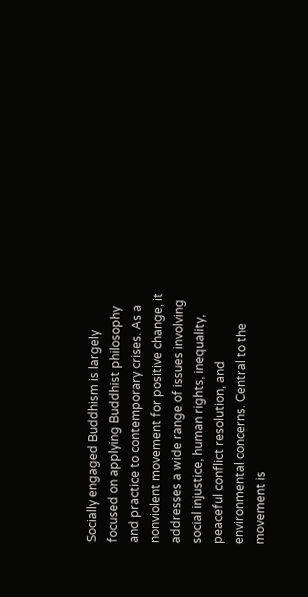Socially engaged Buddhism is largely focused on applying Buddhist philosophy and practice to contemporary crises. As a nonviolent movement for positive change, it addresses a wide range of issues involving social injustice, human rights, inequality, peaceful conflict resolution, and environmental concerns. Central to the movement is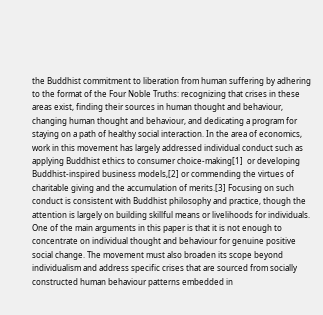the Buddhist commitment to liberation from human suffering by adhering to the format of the Four Noble Truths: recognizing that crises in these areas exist, finding their sources in human thought and behaviour, changing human thought and behaviour, and dedicating a program for staying on a path of healthy social interaction. In the area of economics, work in this movement has largely addressed individual conduct such as applying Buddhist ethics to consumer choice-making[1]  or developing Buddhist-inspired business models,[2] or commending the virtues of charitable giving and the accumulation of merits.[3] Focusing on such conduct is consistent with Buddhist philosophy and practice, though the attention is largely on building skillful means or livelihoods for individuals. One of the main arguments in this paper is that it is not enough to concentrate on individual thought and behaviour for genuine positive social change. The movement must also broaden its scope beyond individualism and address specific crises that are sourced from socially constructed human behaviour patterns embedded in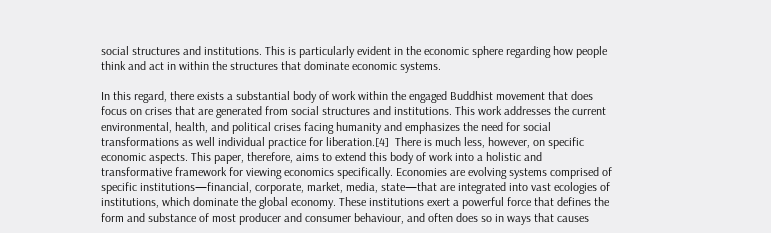social structures and institutions. This is particularly evident in the economic sphere regarding how people think and act in within the structures that dominate economic systems.

In this regard, there exists a substantial body of work within the engaged Buddhist movement that does focus on crises that are generated from social structures and institutions. This work addresses the current environmental, health, and political crises facing humanity and emphasizes the need for social transformations as well individual practice for liberation.[4]  There is much less, however, on specific economic aspects. This paper, therefore, aims to extend this body of work into a holistic and transformative framework for viewing economics specifically. Economies are evolving systems comprised of specific institutions—financial, corporate, market, media, state—that are integrated into vast ecologies of institutions, which dominate the global economy. These institutions exert a powerful force that defines the form and substance of most producer and consumer behaviour, and often does so in ways that causes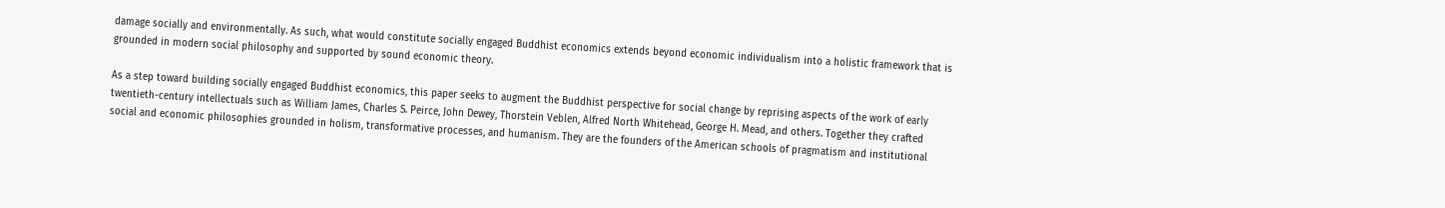damage socially and environmentally. As such, what would constitute socially engaged Buddhist economics extends beyond economic individualism into a holistic framework that is grounded in modern social philosophy and supported by sound economic theory.

As a step toward building socially engaged Buddhist economics, this paper seeks to augment the Buddhist perspective for social change by reprising aspects of the work of early twentieth-century intellectuals such as William James, Charles S. Peirce, John Dewey, Thorstein Veblen, Alfred North Whitehead, George H. Mead, and others. Together they crafted social and economic philosophies grounded in holism, transformative processes, and humanism. They are the founders of the American schools of pragmatism and institutional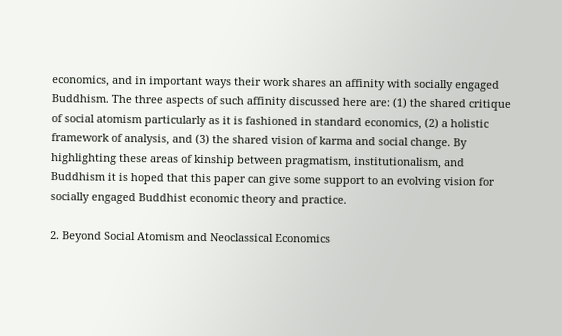economics, and in important ways their work shares an affinity with socially engaged Buddhism. The three aspects of such affinity discussed here are: (1) the shared critique of social atomism particularly as it is fashioned in standard economics, (2) a holistic framework of analysis, and (3) the shared vision of karma and social change. By highlighting these areas of kinship between pragmatism, institutionalism, and Buddhism it is hoped that this paper can give some support to an evolving vision for socially engaged Buddhist economic theory and practice.

2. Beyond Social Atomism and Neoclassical Economics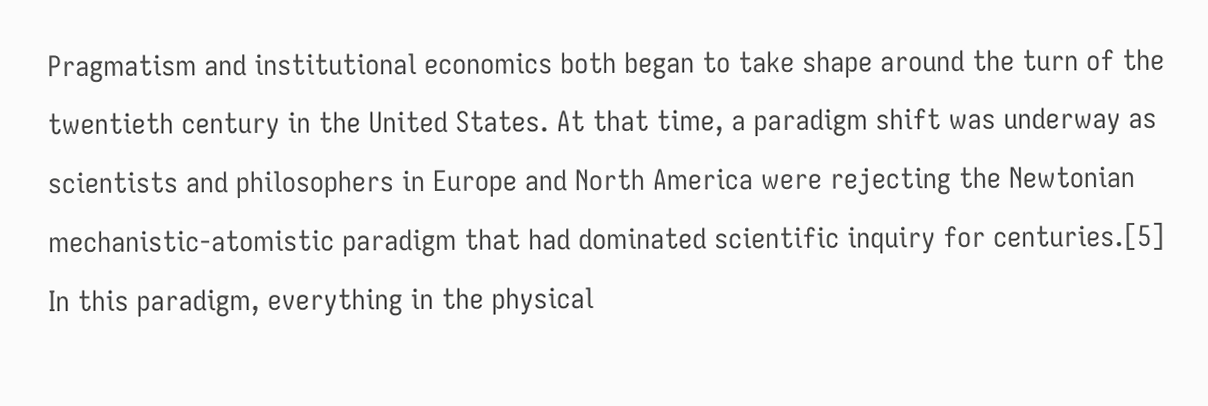Pragmatism and institutional economics both began to take shape around the turn of the twentieth century in the United States. At that time, a paradigm shift was underway as scientists and philosophers in Europe and North America were rejecting the Newtonian mechanistic-atomistic paradigm that had dominated scientific inquiry for centuries.[5] In this paradigm, everything in the physical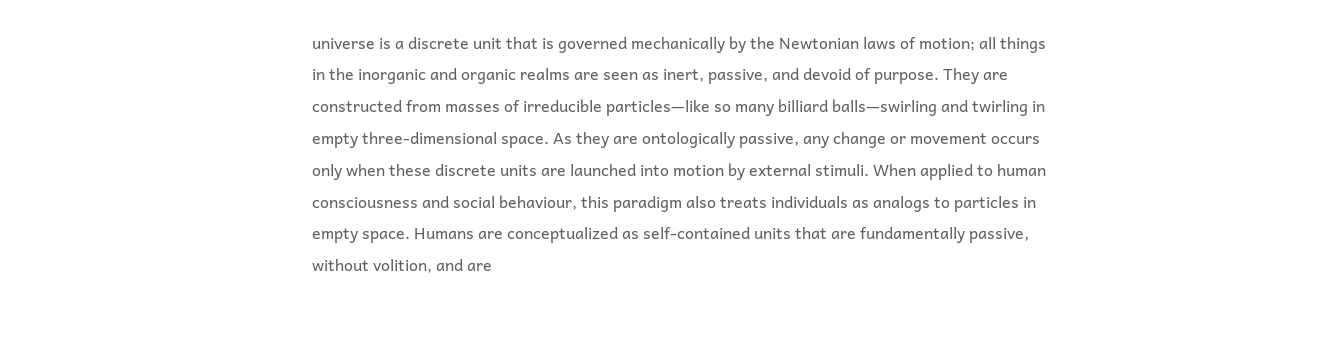universe is a discrete unit that is governed mechanically by the Newtonian laws of motion; all things in the inorganic and organic realms are seen as inert, passive, and devoid of purpose. They are constructed from masses of irreducible particles—like so many billiard balls—swirling and twirling in empty three-dimensional space. As they are ontologically passive, any change or movement occurs only when these discrete units are launched into motion by external stimuli. When applied to human consciousness and social behaviour, this paradigm also treats individuals as analogs to particles in empty space. Humans are conceptualized as self-contained units that are fundamentally passive, without volition, and are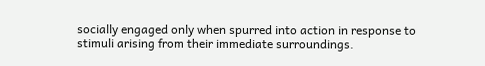socially engaged only when spurred into action in response to stimuli arising from their immediate surroundings.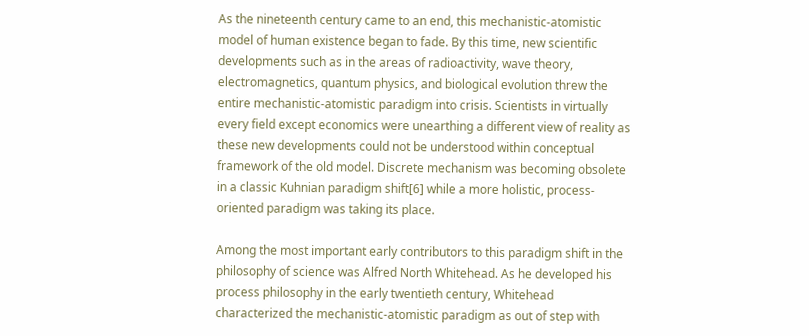As the nineteenth century came to an end, this mechanistic-atomistic model of human existence began to fade. By this time, new scientific developments such as in the areas of radioactivity, wave theory, electromagnetics, quantum physics, and biological evolution threw the entire mechanistic-atomistic paradigm into crisis. Scientists in virtually every field except economics were unearthing a different view of reality as these new developments could not be understood within conceptual framework of the old model. Discrete mechanism was becoming obsolete in a classic Kuhnian paradigm shift[6] while a more holistic, process-oriented paradigm was taking its place.

Among the most important early contributors to this paradigm shift in the philosophy of science was Alfred North Whitehead. As he developed his process philosophy in the early twentieth century, Whitehead characterized the mechanistic-atomistic paradigm as out of step with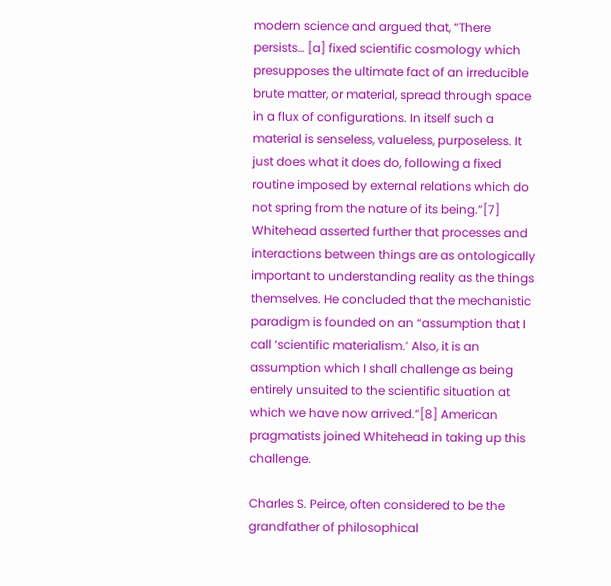modern science and argued that, “There persists… [a] fixed scientific cosmology which presupposes the ultimate fact of an irreducible brute matter, or material, spread through space in a flux of configurations. In itself such a material is senseless, valueless, purposeless. It just does what it does do, following a fixed routine imposed by external relations which do not spring from the nature of its being.”[7] Whitehead asserted further that processes and interactions between things are as ontologically important to understanding reality as the things themselves. He concluded that the mechanistic paradigm is founded on an “assumption that I call ‘scientific materialism.’ Also, it is an assumption which I shall challenge as being entirely unsuited to the scientific situation at which we have now arrived.”[8] American pragmatists joined Whitehead in taking up this challenge.

Charles S. Peirce, often considered to be the grandfather of philosophical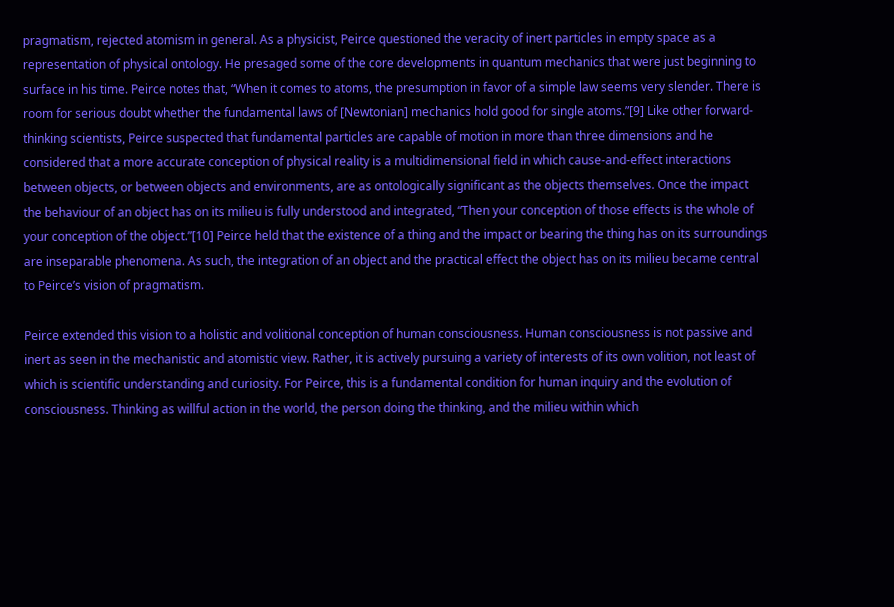pragmatism, rejected atomism in general. As a physicist, Peirce questioned the veracity of inert particles in empty space as a representation of physical ontology. He presaged some of the core developments in quantum mechanics that were just beginning to surface in his time. Peirce notes that, “When it comes to atoms, the presumption in favor of a simple law seems very slender. There is room for serious doubt whether the fundamental laws of [Newtonian] mechanics hold good for single atoms.”[9] Like other forward-thinking scientists, Peirce suspected that fundamental particles are capable of motion in more than three dimensions and he considered that a more accurate conception of physical reality is a multidimensional field in which cause-and-effect interactions between objects, or between objects and environments, are as ontologically significant as the objects themselves. Once the impact the behaviour of an object has on its milieu is fully understood and integrated, “Then your conception of those effects is the whole of your conception of the object.”[10] Peirce held that the existence of a thing and the impact or bearing the thing has on its surroundings are inseparable phenomena. As such, the integration of an object and the practical effect the object has on its milieu became central to Peirce’s vision of pragmatism.

Peirce extended this vision to a holistic and volitional conception of human consciousness. Human consciousness is not passive and inert as seen in the mechanistic and atomistic view. Rather, it is actively pursuing a variety of interests of its own volition, not least of which is scientific understanding and curiosity. For Peirce, this is a fundamental condition for human inquiry and the evolution of consciousness. Thinking as willful action in the world, the person doing the thinking, and the milieu within which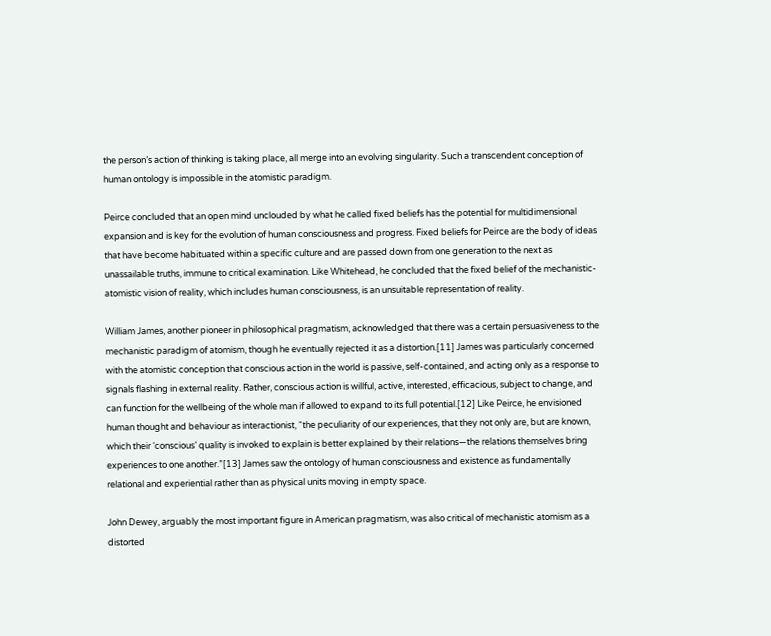the person’s action of thinking is taking place, all merge into an evolving singularity. Such a transcendent conception of human ontology is impossible in the atomistic paradigm.

Peirce concluded that an open mind unclouded by what he called fixed beliefs has the potential for multidimensional expansion and is key for the evolution of human consciousness and progress. Fixed beliefs for Peirce are the body of ideas that have become habituated within a specific culture and are passed down from one generation to the next as unassailable truths, immune to critical examination. Like Whitehead, he concluded that the fixed belief of the mechanistic-atomistic vision of reality, which includes human consciousness, is an unsuitable representation of reality.

William James, another pioneer in philosophical pragmatism, acknowledged that there was a certain persuasiveness to the mechanistic paradigm of atomism, though he eventually rejected it as a distortion.[11] James was particularly concerned with the atomistic conception that conscious action in the world is passive, self-contained, and acting only as a response to signals flashing in external reality. Rather, conscious action is willful, active, interested, efficacious, subject to change, and can function for the wellbeing of the whole man if allowed to expand to its full potential.[12] Like Peirce, he envisioned human thought and behaviour as interactionist, “the peculiarity of our experiences, that they not only are, but are known, which their ‘conscious’ quality is invoked to explain is better explained by their relations—the relations themselves bring experiences to one another.”[13] James saw the ontology of human consciousness and existence as fundamentally relational and experiential rather than as physical units moving in empty space.

John Dewey, arguably the most important figure in American pragmatism, was also critical of mechanistic atomism as a distorted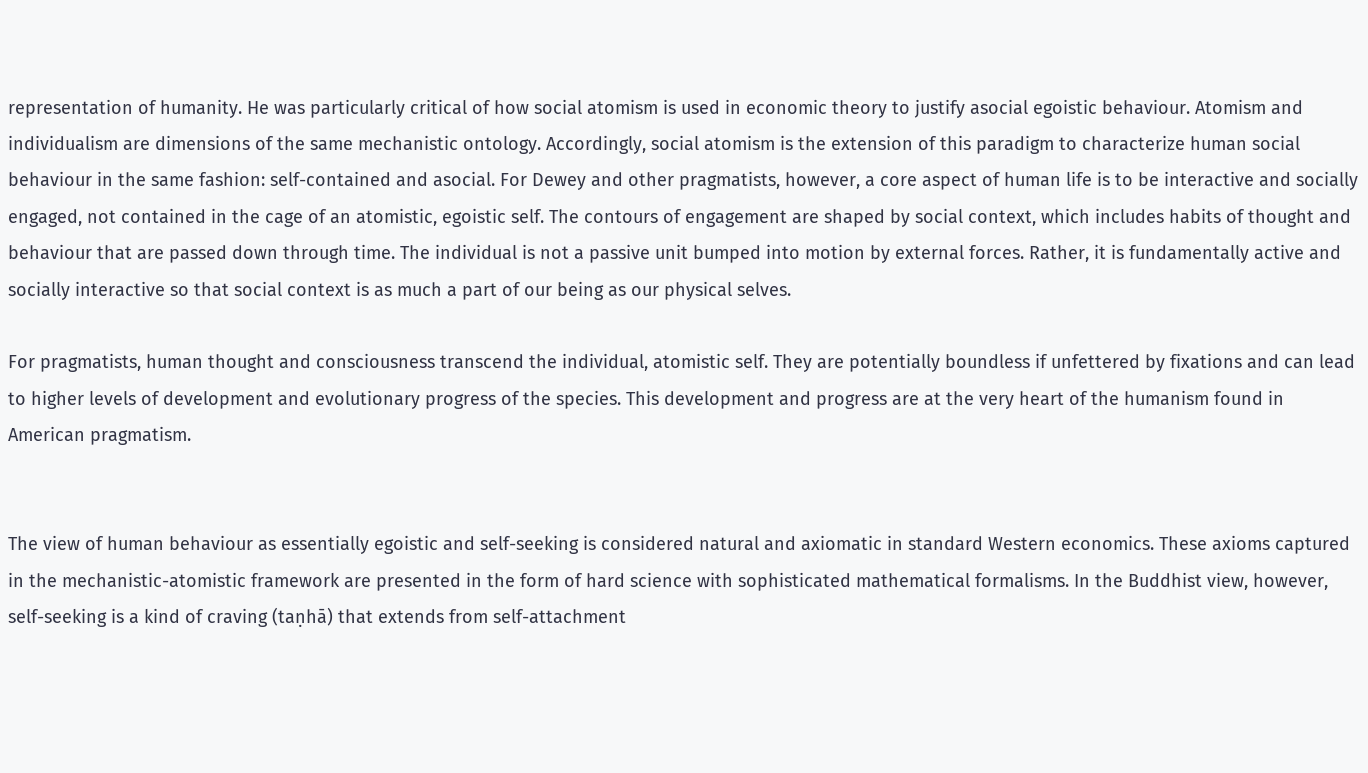representation of humanity. He was particularly critical of how social atomism is used in economic theory to justify asocial egoistic behaviour. Atomism and individualism are dimensions of the same mechanistic ontology. Accordingly, social atomism is the extension of this paradigm to characterize human social behaviour in the same fashion: self-contained and asocial. For Dewey and other pragmatists, however, a core aspect of human life is to be interactive and socially engaged, not contained in the cage of an atomistic, egoistic self. The contours of engagement are shaped by social context, which includes habits of thought and behaviour that are passed down through time. The individual is not a passive unit bumped into motion by external forces. Rather, it is fundamentally active and socially interactive so that social context is as much a part of our being as our physical selves.

For pragmatists, human thought and consciousness transcend the individual, atomistic self. They are potentially boundless if unfettered by fixations and can lead to higher levels of development and evolutionary progress of the species. This development and progress are at the very heart of the humanism found in American pragmatism.


The view of human behaviour as essentially egoistic and self-seeking is considered natural and axiomatic in standard Western economics. These axioms captured in the mechanistic-atomistic framework are presented in the form of hard science with sophisticated mathematical formalisms. In the Buddhist view, however, self-seeking is a kind of craving (taṇhā) that extends from self-attachment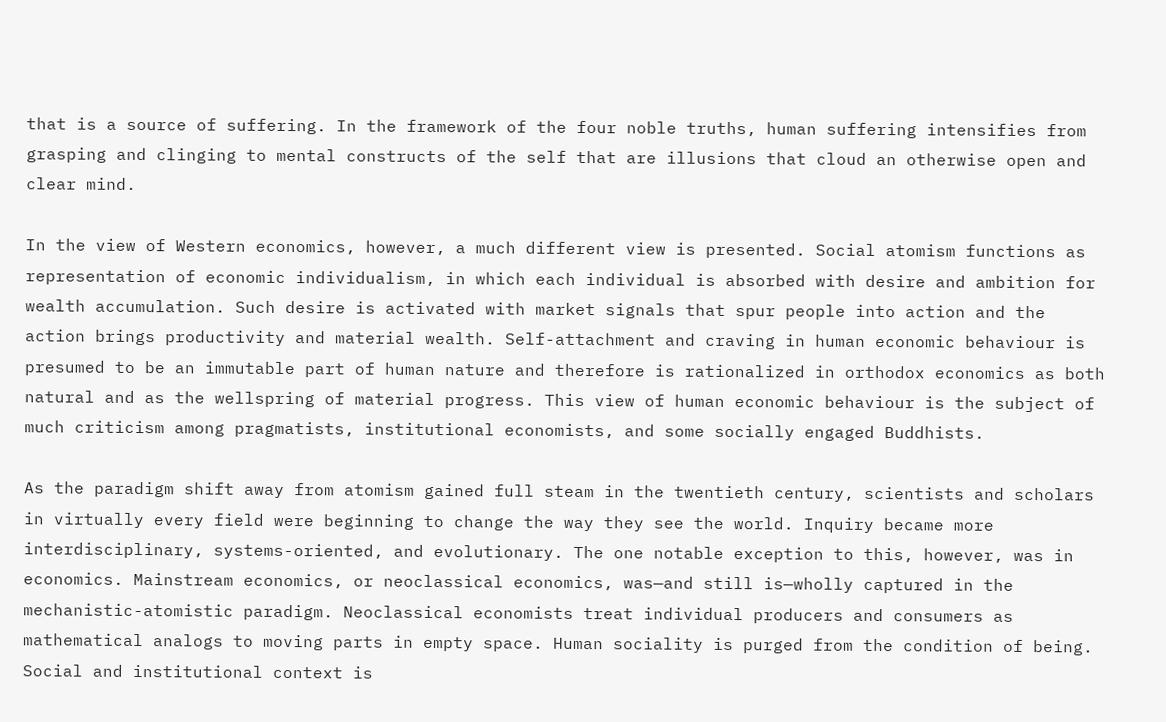that is a source of suffering. In the framework of the four noble truths, human suffering intensifies from grasping and clinging to mental constructs of the self that are illusions that cloud an otherwise open and clear mind.

In the view of Western economics, however, a much different view is presented. Social atomism functions as representation of economic individualism, in which each individual is absorbed with desire and ambition for wealth accumulation. Such desire is activated with market signals that spur people into action and the action brings productivity and material wealth. Self-attachment and craving in human economic behaviour is presumed to be an immutable part of human nature and therefore is rationalized in orthodox economics as both natural and as the wellspring of material progress. This view of human economic behaviour is the subject of much criticism among pragmatists, institutional economists, and some socially engaged Buddhists.

As the paradigm shift away from atomism gained full steam in the twentieth century, scientists and scholars in virtually every field were beginning to change the way they see the world. Inquiry became more interdisciplinary, systems-oriented, and evolutionary. The one notable exception to this, however, was in economics. Mainstream economics, or neoclassical economics, was—and still is—wholly captured in the mechanistic-atomistic paradigm. Neoclassical economists treat individual producers and consumers as mathematical analogs to moving parts in empty space. Human sociality is purged from the condition of being. Social and institutional context is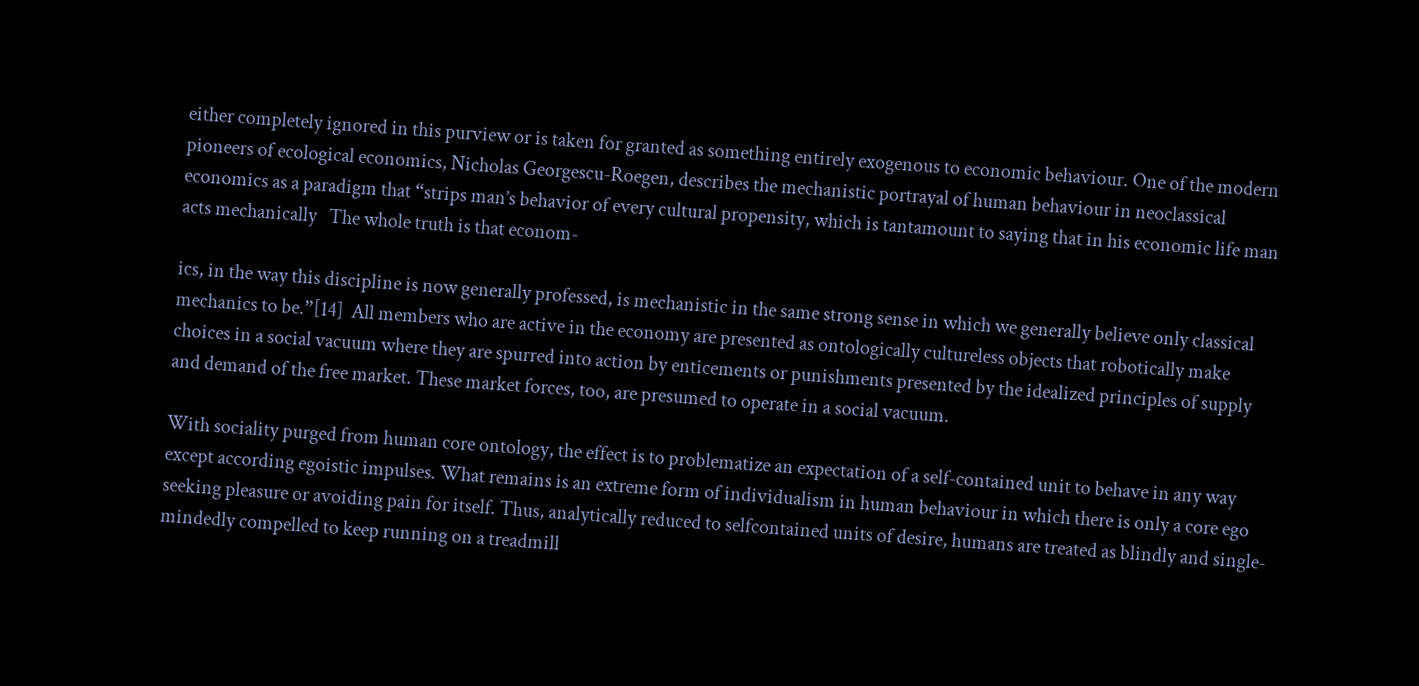either completely ignored in this purview or is taken for granted as something entirely exogenous to economic behaviour. One of the modern pioneers of ecological economics, Nicholas Georgescu-Roegen, describes the mechanistic portrayal of human behaviour in neoclassical economics as a paradigm that “strips man’s behavior of every cultural propensity, which is tantamount to saying that in his economic life man acts mechanically   The whole truth is that econom-

ics, in the way this discipline is now generally professed, is mechanistic in the same strong sense in which we generally believe only classical mechanics to be.”[14]  All members who are active in the economy are presented as ontologically cultureless objects that robotically make choices in a social vacuum where they are spurred into action by enticements or punishments presented by the idealized principles of supply and demand of the free market. These market forces, too, are presumed to operate in a social vacuum.

With sociality purged from human core ontology, the effect is to problematize an expectation of a self-contained unit to behave in any way except according egoistic impulses. What remains is an extreme form of individualism in human behaviour in which there is only a core ego seeking pleasure or avoiding pain for itself. Thus, analytically reduced to selfcontained units of desire, humans are treated as blindly and single-mindedly compelled to keep running on a treadmill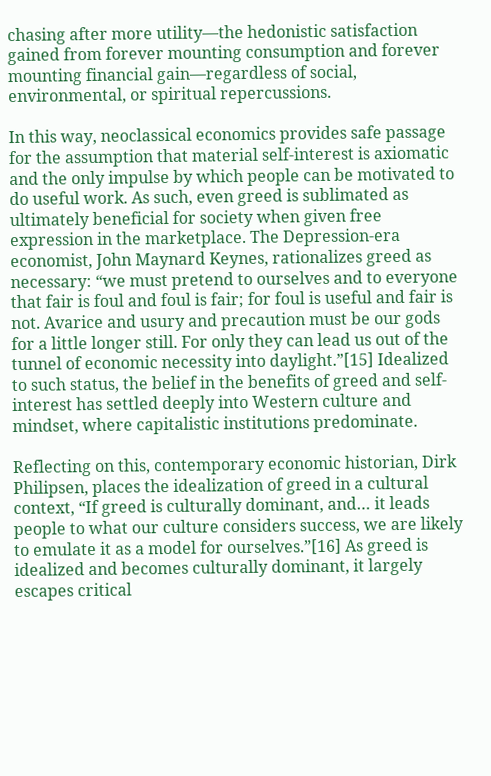chasing after more utility—the hedonistic satisfaction gained from forever mounting consumption and forever mounting financial gain—regardless of social, environmental, or spiritual repercussions.

In this way, neoclassical economics provides safe passage for the assumption that material self-interest is axiomatic and the only impulse by which people can be motivated to do useful work. As such, even greed is sublimated as ultimately beneficial for society when given free expression in the marketplace. The Depression-era economist, John Maynard Keynes, rationalizes greed as necessary: “we must pretend to ourselves and to everyone that fair is foul and foul is fair; for foul is useful and fair is not. Avarice and usury and precaution must be our gods for a little longer still. For only they can lead us out of the tunnel of economic necessity into daylight.”[15] Idealized to such status, the belief in the benefits of greed and self-interest has settled deeply into Western culture and mindset, where capitalistic institutions predominate.

Reflecting on this, contemporary economic historian, Dirk Philipsen, places the idealization of greed in a cultural context, “If greed is culturally dominant, and… it leads people to what our culture considers success, we are likely to emulate it as a model for ourselves.”[16] As greed is idealized and becomes culturally dominant, it largely escapes critical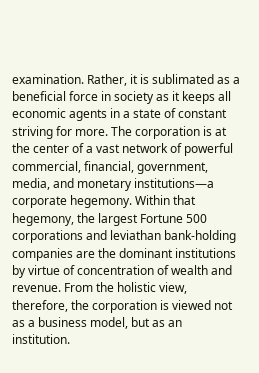examination. Rather, it is sublimated as a beneficial force in society as it keeps all economic agents in a state of constant striving for more. The corporation is at the center of a vast network of powerful commercial, financial, government, media, and monetary institutions—a corporate hegemony. Within that hegemony, the largest Fortune 500 corporations and leviathan bank-holding companies are the dominant institutions by virtue of concentration of wealth and revenue. From the holistic view, therefore, the corporation is viewed not as a business model, but as an institution.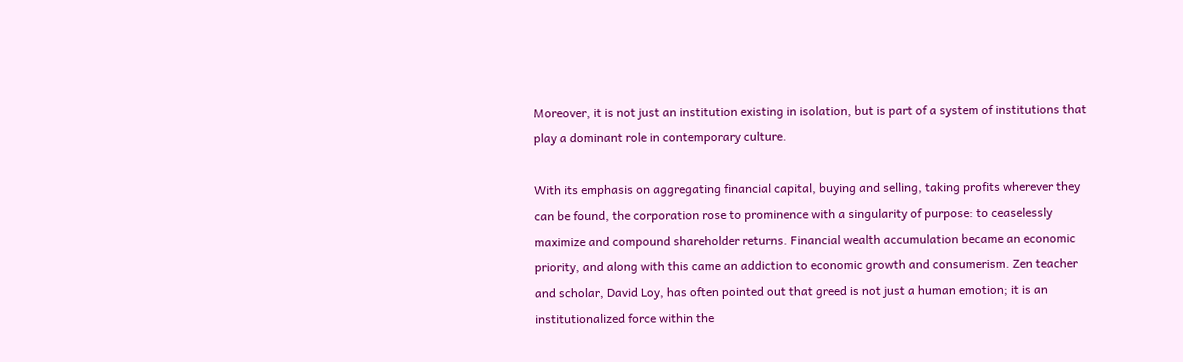Moreover, it is not just an institution existing in isolation, but is part of a system of institutions that play a dominant role in contemporary culture.

With its emphasis on aggregating financial capital, buying and selling, taking profits wherever they can be found, the corporation rose to prominence with a singularity of purpose: to ceaselessly maximize and compound shareholder returns. Financial wealth accumulation became an economic priority, and along with this came an addiction to economic growth and consumerism. Zen teacher and scholar, David Loy, has often pointed out that greed is not just a human emotion; it is an institutionalized force within the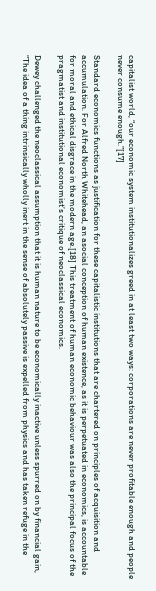capitalist world, “our economic system institutionalizes greed in at least two ways: corporations are never profitable enough and people never consume enough.”[17]

Standard economics functions as justification for these capitalistic institutions that are chartered on principles of acquisition and accumulation. For Alfred North Whitehead, an asocial conception of human existence, as it is perpetuated in economics, is accountable for moral and ethical disgrace in the modern age.[18] This treatment of human economic behaviour was also the principal focus of the pragmatist and institutional economist’s critique of neoclassical economics.

Dewey challenged the neoclassical assumption that it is human nature to be economically inactive unless spurred on by financial gain, “The idea of a thing intrinsically wholly inert in the sense of absolutely passive is expelled from physics and has taken refuge in the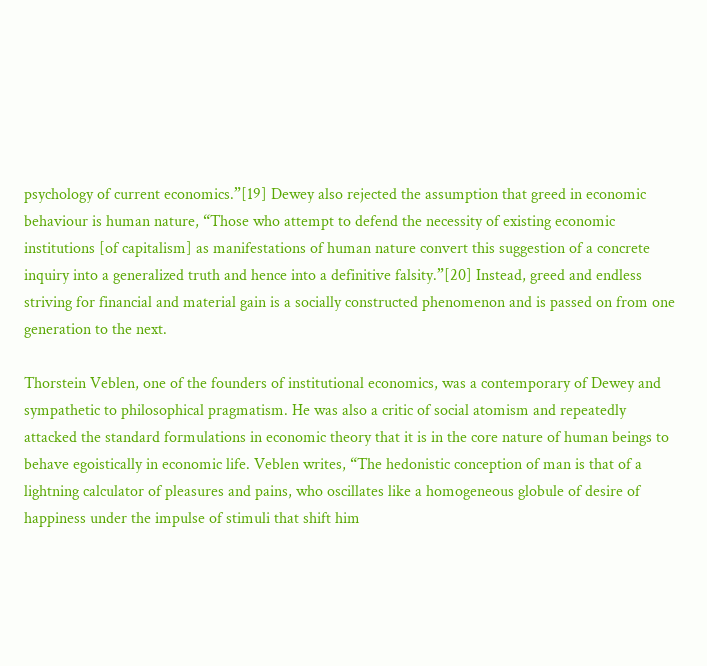psychology of current economics.”[19] Dewey also rejected the assumption that greed in economic behaviour is human nature, “Those who attempt to defend the necessity of existing economic institutions [of capitalism] as manifestations of human nature convert this suggestion of a concrete inquiry into a generalized truth and hence into a definitive falsity.”[20] Instead, greed and endless striving for financial and material gain is a socially constructed phenomenon and is passed on from one generation to the next.

Thorstein Veblen, one of the founders of institutional economics, was a contemporary of Dewey and sympathetic to philosophical pragmatism. He was also a critic of social atomism and repeatedly attacked the standard formulations in economic theory that it is in the core nature of human beings to behave egoistically in economic life. Veblen writes, “The hedonistic conception of man is that of a lightning calculator of pleasures and pains, who oscillates like a homogeneous globule of desire of happiness under the impulse of stimuli that shift him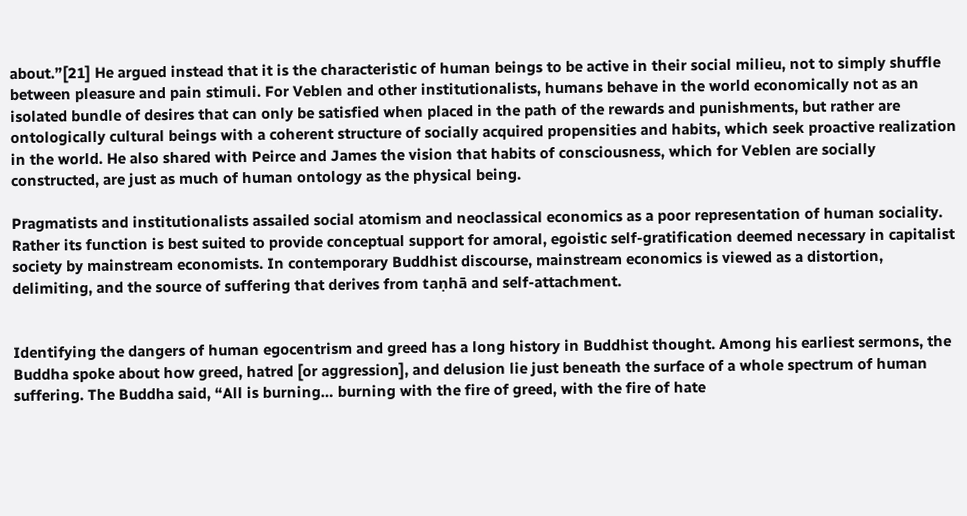about.”[21] He argued instead that it is the characteristic of human beings to be active in their social milieu, not to simply shuffle between pleasure and pain stimuli. For Veblen and other institutionalists, humans behave in the world economically not as an isolated bundle of desires that can only be satisfied when placed in the path of the rewards and punishments, but rather are ontologically cultural beings with a coherent structure of socially acquired propensities and habits, which seek proactive realization in the world. He also shared with Peirce and James the vision that habits of consciousness, which for Veblen are socially constructed, are just as much of human ontology as the physical being.

Pragmatists and institutionalists assailed social atomism and neoclassical economics as a poor representation of human sociality. Rather its function is best suited to provide conceptual support for amoral, egoistic self-gratification deemed necessary in capitalist society by mainstream economists. In contemporary Buddhist discourse, mainstream economics is viewed as a distortion, delimiting, and the source of suffering that derives from taṇhā and self-attachment.


Identifying the dangers of human egocentrism and greed has a long history in Buddhist thought. Among his earliest sermons, the Buddha spoke about how greed, hatred [or aggression], and delusion lie just beneath the surface of a whole spectrum of human suffering. The Buddha said, “All is burning… burning with the fire of greed, with the fire of hate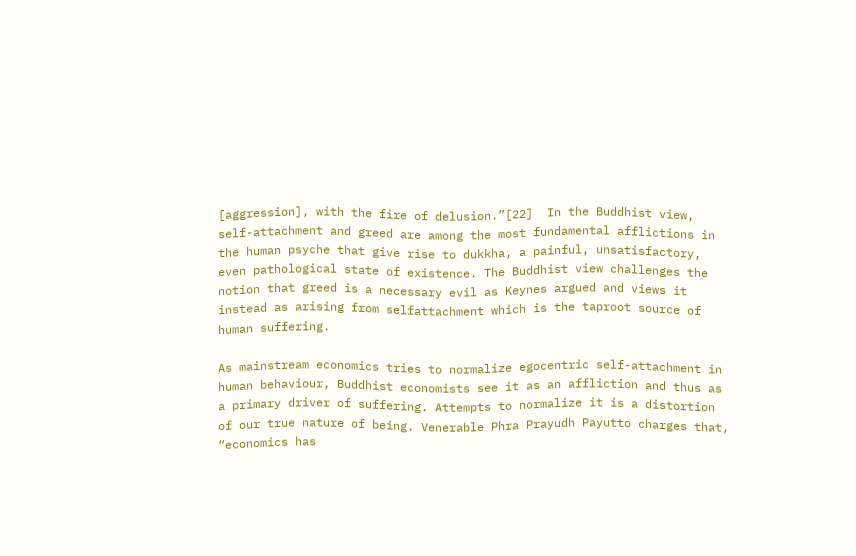[aggression], with the fire of delusion.”[22]  In the Buddhist view, self-attachment and greed are among the most fundamental afflictions in the human psyche that give rise to dukkha, a painful, unsatisfactory, even pathological state of existence. The Buddhist view challenges the notion that greed is a necessary evil as Keynes argued and views it instead as arising from selfattachment which is the taproot source of human suffering.

As mainstream economics tries to normalize egocentric self-attachment in human behaviour, Buddhist economists see it as an affliction and thus as a primary driver of suffering. Attempts to normalize it is a distortion of our true nature of being. Venerable Phra Prayudh Payutto charges that, “economics has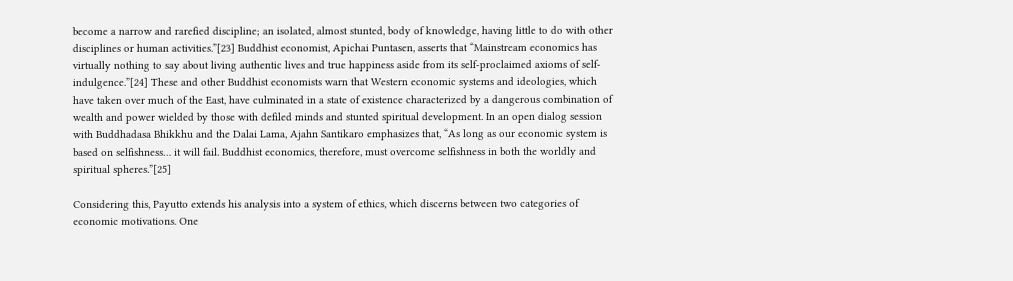become a narrow and rarefied discipline; an isolated, almost stunted, body of knowledge, having little to do with other disciplines or human activities.”[23] Buddhist economist, Apichai Puntasen, asserts that “Mainstream economics has virtually nothing to say about living authentic lives and true happiness aside from its self-proclaimed axioms of self-indulgence.”[24] These and other Buddhist economists warn that Western economic systems and ideologies, which have taken over much of the East, have culminated in a state of existence characterized by a dangerous combination of wealth and power wielded by those with defiled minds and stunted spiritual development. In an open dialog session with Buddhadasa Bhikkhu and the Dalai Lama, Ajahn Santikaro emphasizes that, “As long as our economic system is based on selfishness… it will fail. Buddhist economics, therefore, must overcome selfishness in both the worldly and spiritual spheres.”[25]

Considering this, Payutto extends his analysis into a system of ethics, which discerns between two categories of economic motivations. One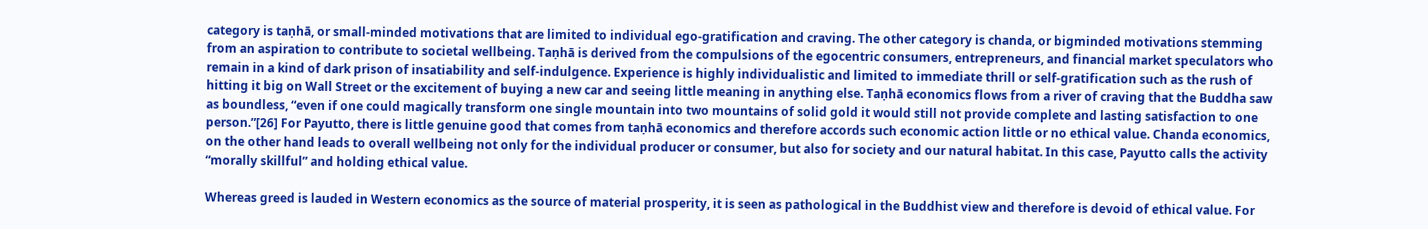category is taṇhā, or small-minded motivations that are limited to individual ego-gratification and craving. The other category is chanda, or bigminded motivations stemming from an aspiration to contribute to societal wellbeing. Taṇhā is derived from the compulsions of the egocentric consumers, entrepreneurs, and financial market speculators who remain in a kind of dark prison of insatiability and self-indulgence. Experience is highly individualistic and limited to immediate thrill or self-gratification such as the rush of hitting it big on Wall Street or the excitement of buying a new car and seeing little meaning in anything else. Taṇhā economics flows from a river of craving that the Buddha saw as boundless, “even if one could magically transform one single mountain into two mountains of solid gold it would still not provide complete and lasting satisfaction to one person.”[26] For Payutto, there is little genuine good that comes from taṇhā economics and therefore accords such economic action little or no ethical value. Chanda economics, on the other hand leads to overall wellbeing not only for the individual producer or consumer, but also for society and our natural habitat. In this case, Payutto calls the activity “morally skillful” and holding ethical value.

Whereas greed is lauded in Western economics as the source of material prosperity, it is seen as pathological in the Buddhist view and therefore is devoid of ethical value. For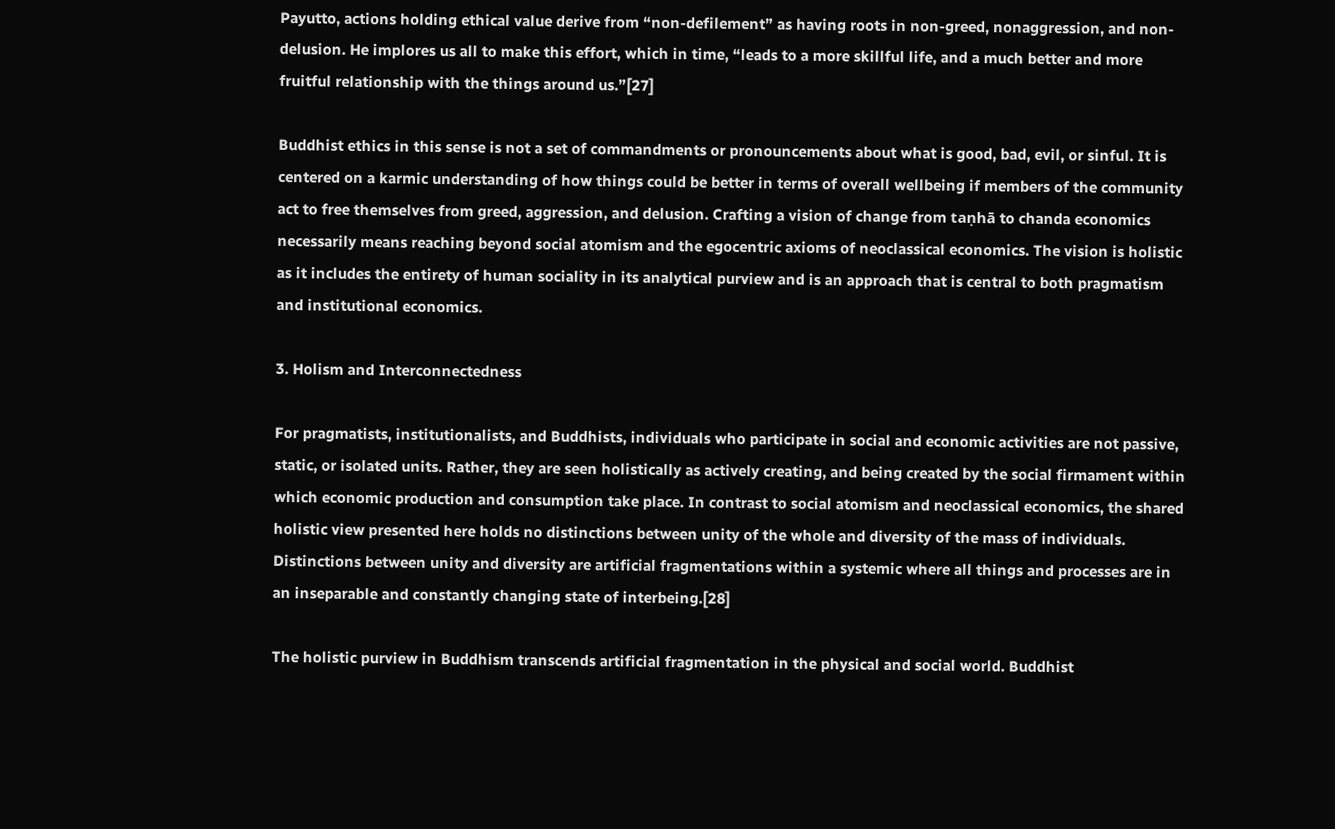Payutto, actions holding ethical value derive from “non-defilement” as having roots in non-greed, nonaggression, and non-delusion. He implores us all to make this effort, which in time, “leads to a more skillful life, and a much better and more fruitful relationship with the things around us.”[27]

Buddhist ethics in this sense is not a set of commandments or pronouncements about what is good, bad, evil, or sinful. It is centered on a karmic understanding of how things could be better in terms of overall wellbeing if members of the community act to free themselves from greed, aggression, and delusion. Crafting a vision of change from taṇhā to chanda economics necessarily means reaching beyond social atomism and the egocentric axioms of neoclassical economics. The vision is holistic as it includes the entirety of human sociality in its analytical purview and is an approach that is central to both pragmatism and institutional economics.

3. Holism and Interconnectedness

For pragmatists, institutionalists, and Buddhists, individuals who participate in social and economic activities are not passive, static, or isolated units. Rather, they are seen holistically as actively creating, and being created by the social firmament within which economic production and consumption take place. In contrast to social atomism and neoclassical economics, the shared holistic view presented here holds no distinctions between unity of the whole and diversity of the mass of individuals. Distinctions between unity and diversity are artificial fragmentations within a systemic where all things and processes are in an inseparable and constantly changing state of interbeing.[28]

The holistic purview in Buddhism transcends artificial fragmentation in the physical and social world. Buddhist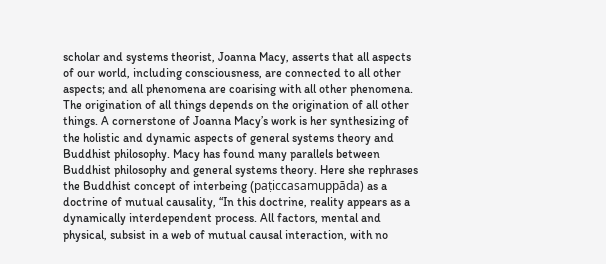scholar and systems theorist, Joanna Macy, asserts that all aspects of our world, including consciousness, are connected to all other aspects; and all phenomena are coarising with all other phenomena. The origination of all things depends on the origination of all other things. A cornerstone of Joanna Macy’s work is her synthesizing of the holistic and dynamic aspects of general systems theory and Buddhist philosophy. Macy has found many parallels between Buddhist philosophy and general systems theory. Here she rephrases the Buddhist concept of interbeing (paṭiccasamuppāda) as a doctrine of mutual causality, “In this doctrine, reality appears as a dynamically interdependent process. All factors, mental and physical, subsist in a web of mutual causal interaction, with no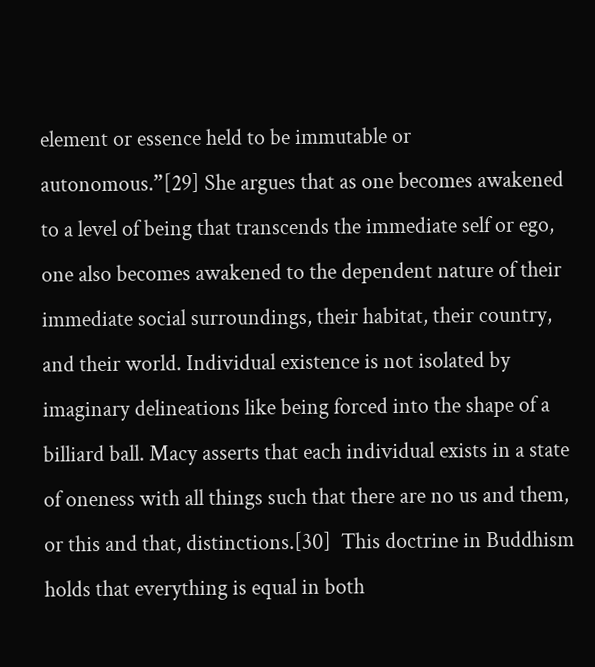element or essence held to be immutable or autonomous.”[29] She argues that as one becomes awakened to a level of being that transcends the immediate self or ego, one also becomes awakened to the dependent nature of their immediate social surroundings, their habitat, their country, and their world. Individual existence is not isolated by imaginary delineations like being forced into the shape of a billiard ball. Macy asserts that each individual exists in a state of oneness with all things such that there are no us and them, or this and that, distinctions.[30]  This doctrine in Buddhism holds that everything is equal in both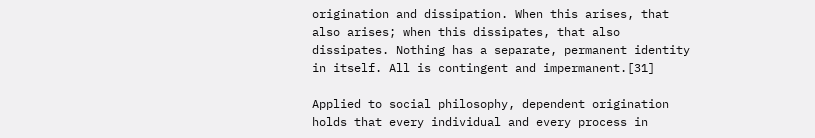origination and dissipation. When this arises, that also arises; when this dissipates, that also dissipates. Nothing has a separate, permanent identity in itself. All is contingent and impermanent.[31]

Applied to social philosophy, dependent origination holds that every individual and every process in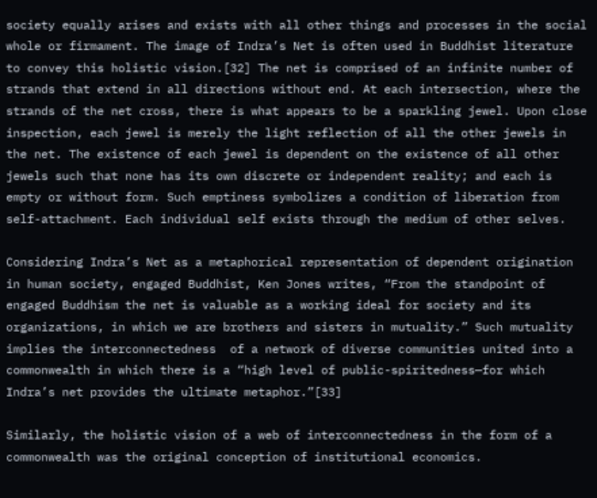society equally arises and exists with all other things and processes in the social whole or firmament. The image of Indra’s Net is often used in Buddhist literature to convey this holistic vision.[32] The net is comprised of an infinite number of strands that extend in all directions without end. At each intersection, where the strands of the net cross, there is what appears to be a sparkling jewel. Upon close inspection, each jewel is merely the light reflection of all the other jewels in the net. The existence of each jewel is dependent on the existence of all other jewels such that none has its own discrete or independent reality; and each is empty or without form. Such emptiness symbolizes a condition of liberation from self-attachment. Each individual self exists through the medium of other selves.

Considering Indra’s Net as a metaphorical representation of dependent origination in human society, engaged Buddhist, Ken Jones writes, “From the standpoint of engaged Buddhism the net is valuable as a working ideal for society and its organizations, in which we are brothers and sisters in mutuality.” Such mutuality implies the interconnectedness  of a network of diverse communities united into a commonwealth in which there is a “high level of public-spiritedness—for which Indra’s net provides the ultimate metaphor.”[33]

Similarly, the holistic vision of a web of interconnectedness in the form of a commonwealth was the original conception of institutional economics.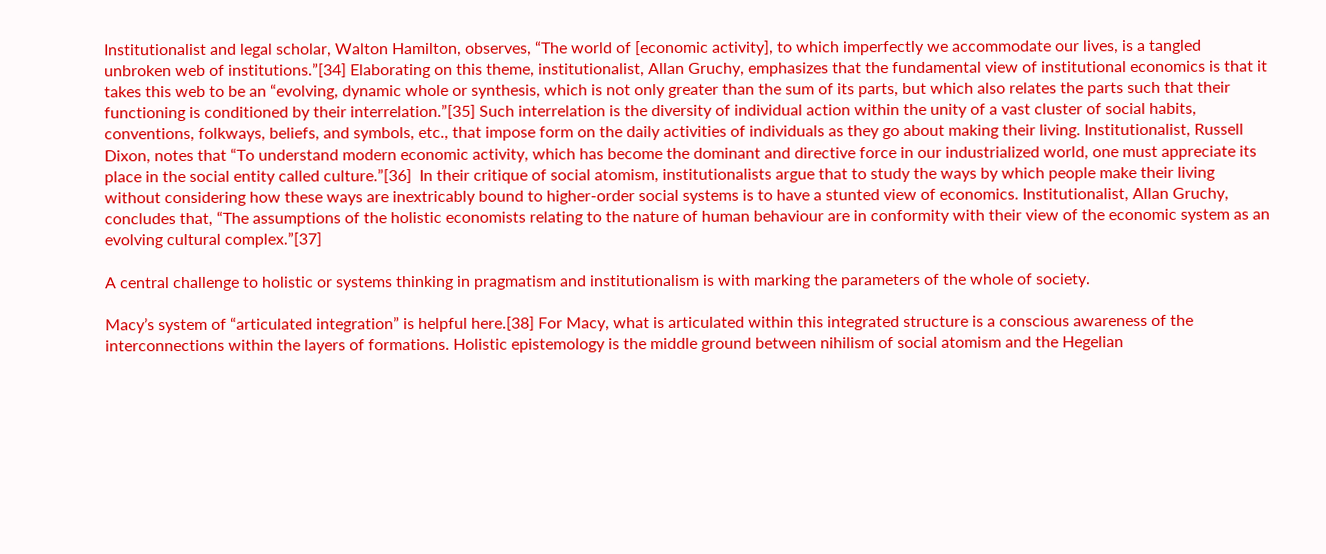Institutionalist and legal scholar, Walton Hamilton, observes, “The world of [economic activity], to which imperfectly we accommodate our lives, is a tangled unbroken web of institutions.”[34] Elaborating on this theme, institutionalist, Allan Gruchy, emphasizes that the fundamental view of institutional economics is that it takes this web to be an “evolving, dynamic whole or synthesis, which is not only greater than the sum of its parts, but which also relates the parts such that their functioning is conditioned by their interrelation.”[35] Such interrelation is the diversity of individual action within the unity of a vast cluster of social habits, conventions, folkways, beliefs, and symbols, etc., that impose form on the daily activities of individuals as they go about making their living. Institutionalist, Russell Dixon, notes that “To understand modern economic activity, which has become the dominant and directive force in our industrialized world, one must appreciate its place in the social entity called culture.”[36]  In their critique of social atomism, institutionalists argue that to study the ways by which people make their living without considering how these ways are inextricably bound to higher-order social systems is to have a stunted view of economics. Institutionalist, Allan Gruchy, concludes that, “The assumptions of the holistic economists relating to the nature of human behaviour are in conformity with their view of the economic system as an evolving cultural complex.”[37]

A central challenge to holistic or systems thinking in pragmatism and institutionalism is with marking the parameters of the whole of society.

Macy’s system of “articulated integration” is helpful here.[38] For Macy, what is articulated within this integrated structure is a conscious awareness of the interconnections within the layers of formations. Holistic epistemology is the middle ground between nihilism of social atomism and the Hegelian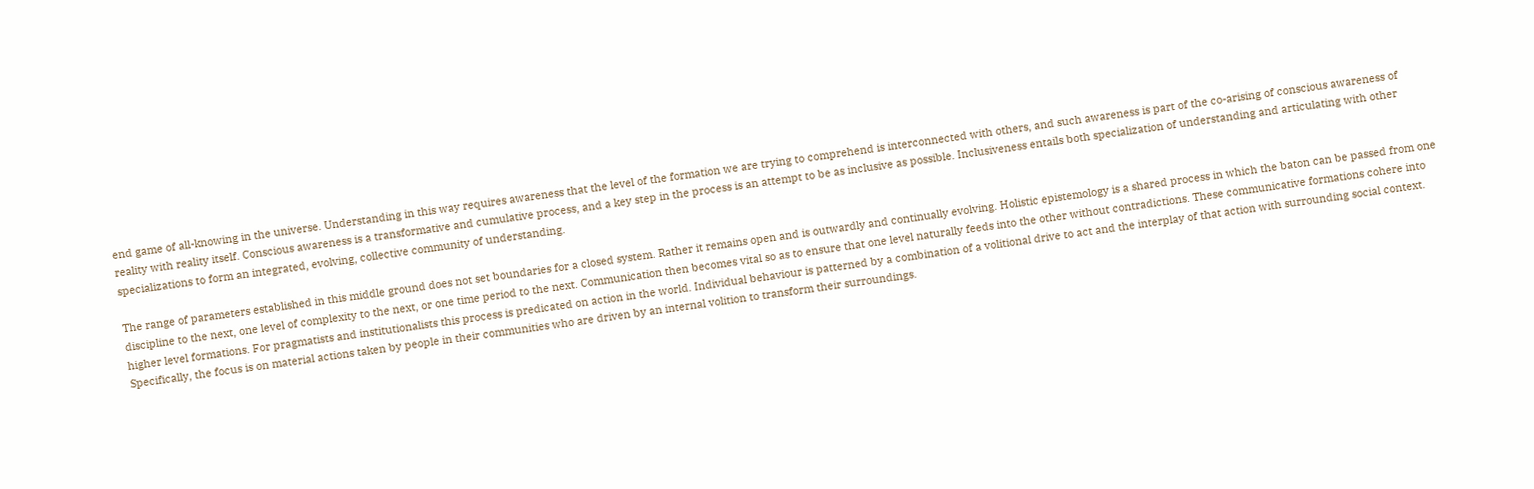end game of all-knowing in the universe. Understanding in this way requires awareness that the level of the formation we are trying to comprehend is interconnected with others, and such awareness is part of the co-arising of conscious awareness of reality with reality itself. Conscious awareness is a transformative and cumulative process, and a key step in the process is an attempt to be as inclusive as possible. Inclusiveness entails both specialization of understanding and articulating with other specializations to form an integrated, evolving, collective community of understanding.

The range of parameters established in this middle ground does not set boundaries for a closed system. Rather it remains open and is outwardly and continually evolving. Holistic epistemology is a shared process in which the baton can be passed from one discipline to the next, one level of complexity to the next, or one time period to the next. Communication then becomes vital so as to ensure that one level naturally feeds into the other without contradictions. These communicative formations cohere into higher level formations. For pragmatists and institutionalists this process is predicated on action in the world. Individual behaviour is patterned by a combination of a volitional drive to act and the interplay of that action with surrounding social context. Specifically, the focus is on material actions taken by people in their communities who are driven by an internal volition to transform their surroundings.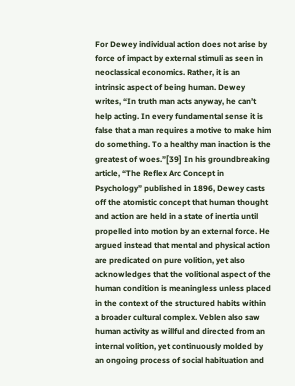For Dewey individual action does not arise by force of impact by external stimuli as seen in neoclassical economics. Rather, it is an intrinsic aspect of being human. Dewey writes, “In truth man acts anyway, he can’t help acting. In every fundamental sense it is false that a man requires a motive to make him do something. To a healthy man inaction is the greatest of woes.”[39] In his groundbreaking article, “The Reflex Arc Concept in Psychology” published in 1896, Dewey casts off the atomistic concept that human thought and action are held in a state of inertia until propelled into motion by an external force. He argued instead that mental and physical action are predicated on pure volition, yet also acknowledges that the volitional aspect of the human condition is meaningless unless placed in the context of the structured habits within a broader cultural complex. Veblen also saw human activity as willful and directed from an internal volition, yet continuously molded by an ongoing process of social habituation and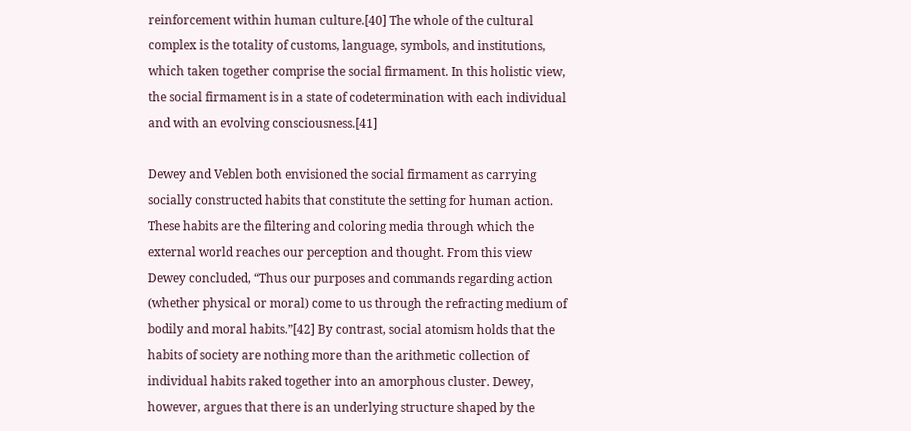reinforcement within human culture.[40] The whole of the cultural complex is the totality of customs, language, symbols, and institutions, which taken together comprise the social firmament. In this holistic view, the social firmament is in a state of codetermination with each individual and with an evolving consciousness.[41]

Dewey and Veblen both envisioned the social firmament as carrying socially constructed habits that constitute the setting for human action. These habits are the filtering and coloring media through which the external world reaches our perception and thought. From this view Dewey concluded, “Thus our purposes and commands regarding action (whether physical or moral) come to us through the refracting medium of bodily and moral habits.”[42] By contrast, social atomism holds that the habits of society are nothing more than the arithmetic collection of individual habits raked together into an amorphous cluster. Dewey, however, argues that there is an underlying structure shaped by the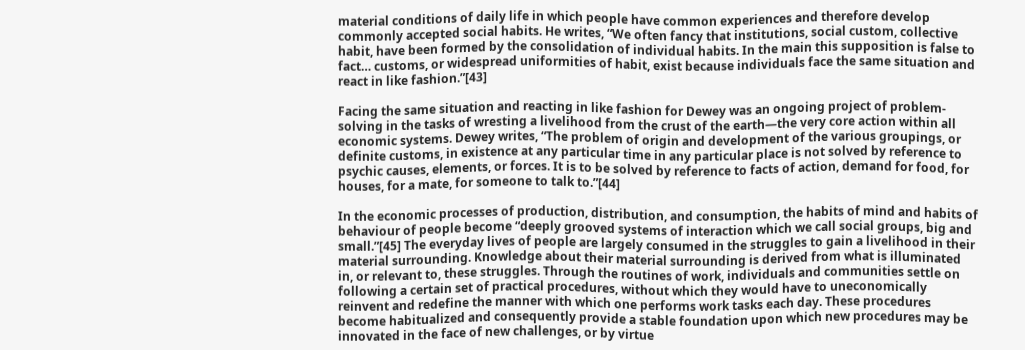material conditions of daily life in which people have common experiences and therefore develop commonly accepted social habits. He writes, “We often fancy that institutions, social custom, collective habit, have been formed by the consolidation of individual habits. In the main this supposition is false to fact… customs, or widespread uniformities of habit, exist because individuals face the same situation and react in like fashion.”[43]

Facing the same situation and reacting in like fashion for Dewey was an ongoing project of problem-solving in the tasks of wresting a livelihood from the crust of the earth—the very core action within all economic systems. Dewey writes, “The problem of origin and development of the various groupings, or definite customs, in existence at any particular time in any particular place is not solved by reference to psychic causes, elements, or forces. It is to be solved by reference to facts of action, demand for food, for houses, for a mate, for someone to talk to.”[44]

In the economic processes of production, distribution, and consumption, the habits of mind and habits of behaviour of people become “deeply grooved systems of interaction which we call social groups, big and small.”[45] The everyday lives of people are largely consumed in the struggles to gain a livelihood in their material surrounding. Knowledge about their material surrounding is derived from what is illuminated in, or relevant to, these struggles. Through the routines of work, individuals and communities settle on following a certain set of practical procedures, without which they would have to uneconomically reinvent and redefine the manner with which one performs work tasks each day. These procedures become habitualized and consequently provide a stable foundation upon which new procedures may be innovated in the face of new challenges, or by virtue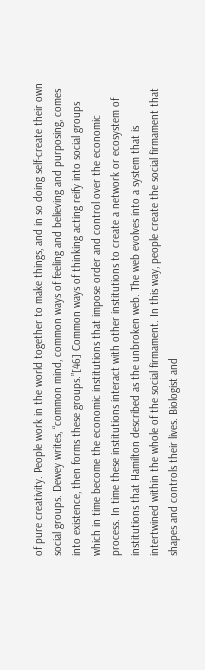of pure creativity. People work in the world together to make things, and in so doing self-create their own social groups. Dewey writes, “common mind, common ways of feeling and believing and purposing, comes into existence, then forms these groups.”[46] Common ways of thinking acting reify into social groups which in time become the economic institutions that impose order and control over the economic process. In time these institutions interact with other institutions to create a network or ecosystem of institutions that Hamilton described as the unbroken web. The web evolves into a system that is intertwined within the whole of the social firmament. In this way, people create the social firmament that shapes and controls their lives. Biologist and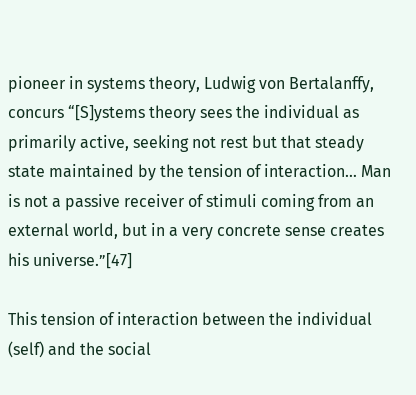pioneer in systems theory, Ludwig von Bertalanffy, concurs “[S]ystems theory sees the individual as primarily active, seeking not rest but that steady state maintained by the tension of interaction… Man is not a passive receiver of stimuli coming from an external world, but in a very concrete sense creates his universe.”[47]

This tension of interaction between the individual (self) and the social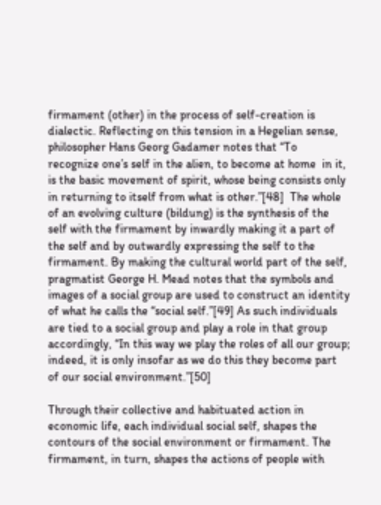firmament (other) in the process of self-creation is dialectic. Reflecting on this tension in a Hegelian sense, philosopher Hans Georg Gadamer notes that “To recognize one’s self in the alien, to become at home  in it, is the basic movement of spirit, whose being consists only in returning to itself from what is other.”[48]  The whole of an evolving culture (bildung) is the synthesis of the self with the firmament by inwardly making it a part of the self and by outwardly expressing the self to the firmament. By making the cultural world part of the self, pragmatist George H. Mead notes that the symbols and images of a social group are used to construct an identity of what he calls the “social self.”[49] As such individuals are tied to a social group and play a role in that group accordingly, “In this way we play the roles of all our group; indeed, it is only insofar as we do this they become part of our social environment.”[50]

Through their collective and habituated action in economic life, each individual social self, shapes the contours of the social environment or firmament. The firmament, in turn, shapes the actions of people with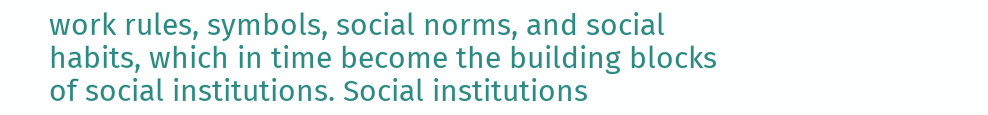work rules, symbols, social norms, and social habits, which in time become the building blocks of social institutions. Social institutions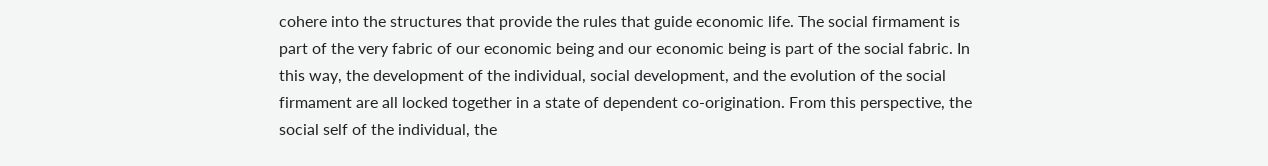cohere into the structures that provide the rules that guide economic life. The social firmament is part of the very fabric of our economic being and our economic being is part of the social fabric. In this way, the development of the individual, social development, and the evolution of the social firmament are all locked together in a state of dependent co-origination. From this perspective, the social self of the individual, the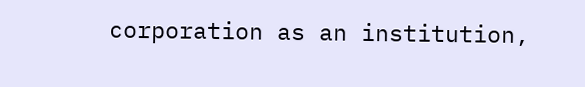corporation as an institution,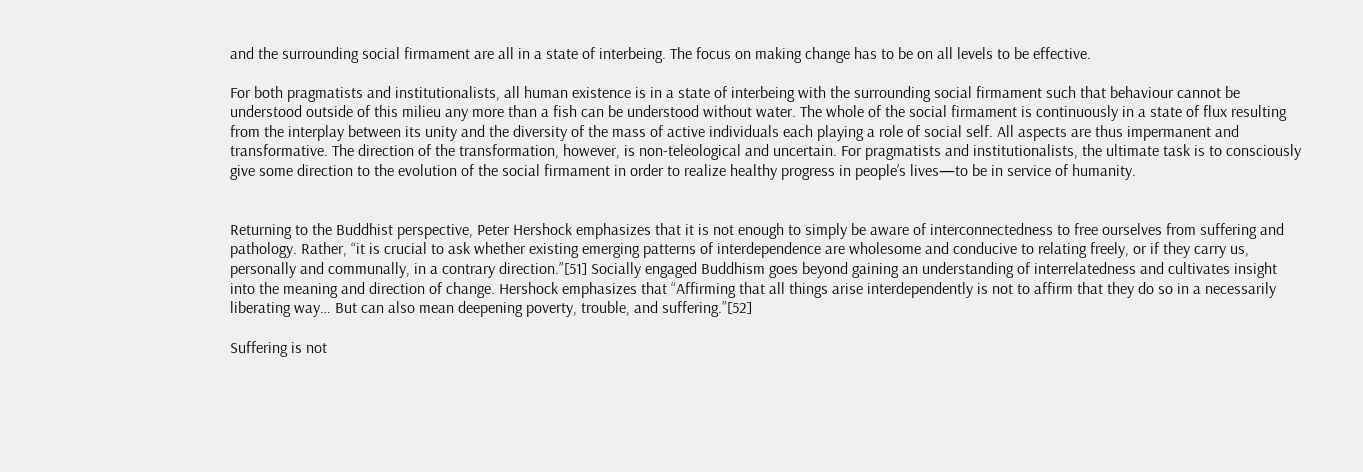and the surrounding social firmament are all in a state of interbeing. The focus on making change has to be on all levels to be effective.

For both pragmatists and institutionalists, all human existence is in a state of interbeing with the surrounding social firmament such that behaviour cannot be understood outside of this milieu any more than a fish can be understood without water. The whole of the social firmament is continuously in a state of flux resulting from the interplay between its unity and the diversity of the mass of active individuals each playing a role of social self. All aspects are thus impermanent and transformative. The direction of the transformation, however, is non-teleological and uncertain. For pragmatists and institutionalists, the ultimate task is to consciously give some direction to the evolution of the social firmament in order to realize healthy progress in people’s lives—to be in service of humanity.


Returning to the Buddhist perspective, Peter Hershock emphasizes that it is not enough to simply be aware of interconnectedness to free ourselves from suffering and pathology. Rather, “it is crucial to ask whether existing emerging patterns of interdependence are wholesome and conducive to relating freely, or if they carry us, personally and communally, in a contrary direction.”[51] Socially engaged Buddhism goes beyond gaining an understanding of interrelatedness and cultivates insight into the meaning and direction of change. Hershock emphasizes that “Affirming that all things arise interdependently is not to affirm that they do so in a necessarily liberating way… But can also mean deepening poverty, trouble, and suffering.”[52]

Suffering is not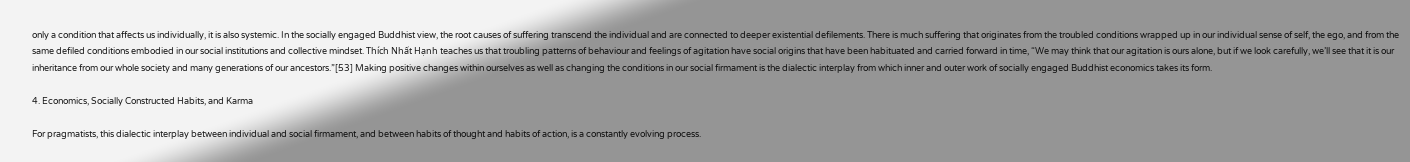only a condition that affects us individually, it is also systemic. In the socially engaged Buddhist view, the root causes of suffering transcend the individual and are connected to deeper existential defilements. There is much suffering that originates from the troubled conditions wrapped up in our individual sense of self, the ego, and from the same defiled conditions embodied in our social institutions and collective mindset. Thích Nhất Hạnh teaches us that troubling patterns of behaviour and feelings of agitation have social origins that have been habituated and carried forward in time, “We may think that our agitation is ours alone, but if we look carefully, we’ll see that it is our inheritance from our whole society and many generations of our ancestors.”[53] Making positive changes within ourselves as well as changing the conditions in our social firmament is the dialectic interplay from which inner and outer work of socially engaged Buddhist economics takes its form.

4. Economics, Socially Constructed Habits, and Karma

For pragmatists, this dialectic interplay between individual and social firmament, and between habits of thought and habits of action, is a constantly evolving process.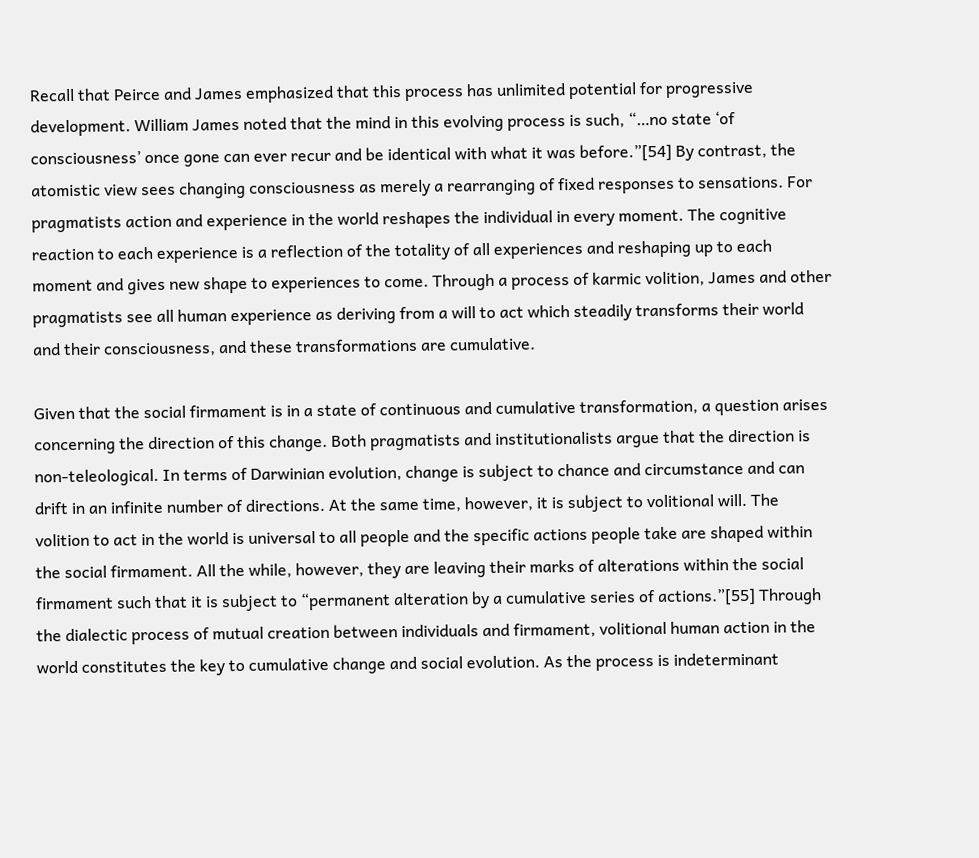Recall that Peirce and James emphasized that this process has unlimited potential for progressive development. William James noted that the mind in this evolving process is such, “…no state ‘of consciousness’ once gone can ever recur and be identical with what it was before.”[54] By contrast, the atomistic view sees changing consciousness as merely a rearranging of fixed responses to sensations. For pragmatists action and experience in the world reshapes the individual in every moment. The cognitive reaction to each experience is a reflection of the totality of all experiences and reshaping up to each moment and gives new shape to experiences to come. Through a process of karmic volition, James and other pragmatists see all human experience as deriving from a will to act which steadily transforms their world and their consciousness, and these transformations are cumulative.

Given that the social firmament is in a state of continuous and cumulative transformation, a question arises concerning the direction of this change. Both pragmatists and institutionalists argue that the direction is non-teleological. In terms of Darwinian evolution, change is subject to chance and circumstance and can drift in an infinite number of directions. At the same time, however, it is subject to volitional will. The volition to act in the world is universal to all people and the specific actions people take are shaped within the social firmament. All the while, however, they are leaving their marks of alterations within the social firmament such that it is subject to “permanent alteration by a cumulative series of actions.”[55] Through the dialectic process of mutual creation between individuals and firmament, volitional human action in the world constitutes the key to cumulative change and social evolution. As the process is indeterminant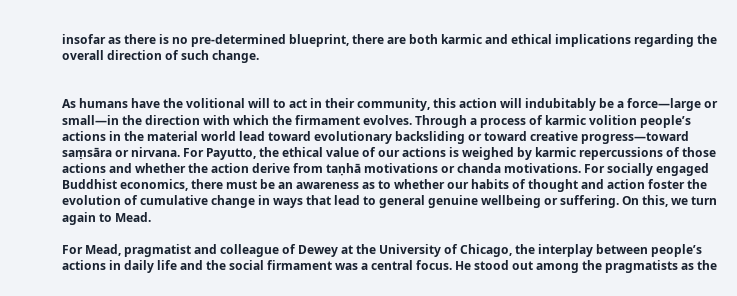insofar as there is no pre-determined blueprint, there are both karmic and ethical implications regarding the overall direction of such change.


As humans have the volitional will to act in their community, this action will indubitably be a force—large or small—in the direction with which the firmament evolves. Through a process of karmic volition people’s actions in the material world lead toward evolutionary backsliding or toward creative progress—toward saṃsāra or nirvana. For Payutto, the ethical value of our actions is weighed by karmic repercussions of those actions and whether the action derive from taṇhā motivations or chanda motivations. For socially engaged Buddhist economics, there must be an awareness as to whether our habits of thought and action foster the evolution of cumulative change in ways that lead to general genuine wellbeing or suffering. On this, we turn again to Mead.

For Mead, pragmatist and colleague of Dewey at the University of Chicago, the interplay between people’s actions in daily life and the social firmament was a central focus. He stood out among the pragmatists as the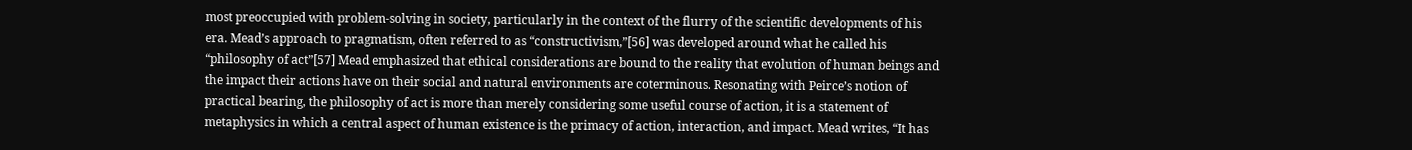most preoccupied with problem-solving in society, particularly in the context of the flurry of the scientific developments of his era. Mead’s approach to pragmatism, often referred to as “constructivism,”[56] was developed around what he called his “philosophy of act”[57] Mead emphasized that ethical considerations are bound to the reality that evolution of human beings and the impact their actions have on their social and natural environments are coterminous. Resonating with Peirce’s notion of practical bearing, the philosophy of act is more than merely considering some useful course of action, it is a statement of metaphysics in which a central aspect of human existence is the primacy of action, interaction, and impact. Mead writes, “It has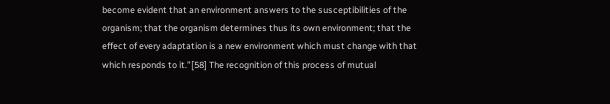become evident that an environment answers to the susceptibilities of the organism; that the organism determines thus its own environment; that the effect of every adaptation is a new environment which must change with that which responds to it.”[58] The recognition of this process of mutual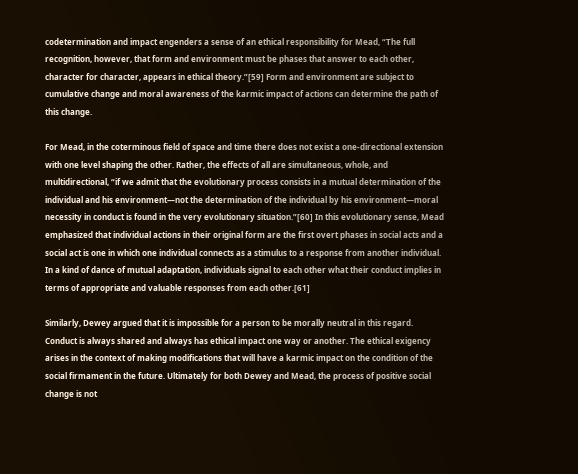codetermination and impact engenders a sense of an ethical responsibility for Mead, “The full recognition, however, that form and environment must be phases that answer to each other, character for character, appears in ethical theory.”[59] Form and environment are subject to cumulative change and moral awareness of the karmic impact of actions can determine the path of this change.

For Mead, in the coterminous field of space and time there does not exist a one-directional extension with one level shaping the other. Rather, the effects of all are simultaneous, whole, and multidirectional, “if we admit that the evolutionary process consists in a mutual determination of the individual and his environment—not the determination of the individual by his environment—moral necessity in conduct is found in the very evolutionary situation.”[60] In this evolutionary sense, Mead emphasized that individual actions in their original form are the first overt phases in social acts and a social act is one in which one individual connects as a stimulus to a response from another individual. In a kind of dance of mutual adaptation, individuals signal to each other what their conduct implies in terms of appropriate and valuable responses from each other.[61]

Similarly, Dewey argued that it is impossible for a person to be morally neutral in this regard. Conduct is always shared and always has ethical impact one way or another. The ethical exigency arises in the context of making modifications that will have a karmic impact on the condition of the social firmament in the future. Ultimately for both Dewey and Mead, the process of positive social change is not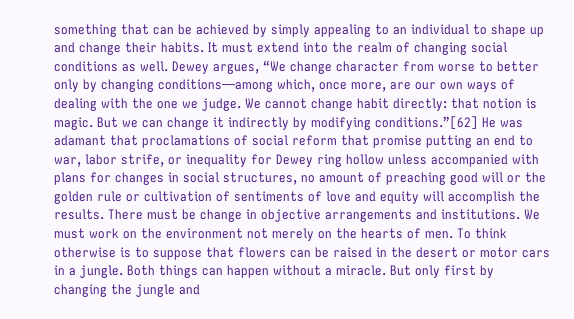something that can be achieved by simply appealing to an individual to shape up and change their habits. It must extend into the realm of changing social conditions as well. Dewey argues, “We change character from worse to better only by changing conditions—among which, once more, are our own ways of dealing with the one we judge. We cannot change habit directly: that notion is magic. But we can change it indirectly by modifying conditions.”[62] He was adamant that proclamations of social reform that promise putting an end to war, labor strife, or inequality for Dewey ring hollow unless accompanied with plans for changes in social structures, no amount of preaching good will or the golden rule or cultivation of sentiments of love and equity will accomplish the results. There must be change in objective arrangements and institutions. We must work on the environment not merely on the hearts of men. To think otherwise is to suppose that flowers can be raised in the desert or motor cars in a jungle. Both things can happen without a miracle. But only first by changing the jungle and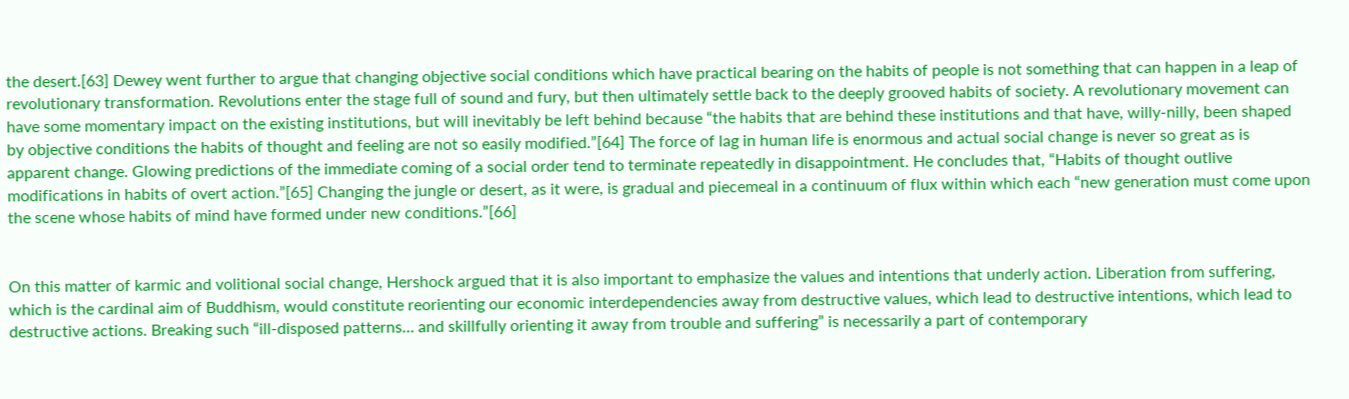the desert.[63] Dewey went further to argue that changing objective social conditions which have practical bearing on the habits of people is not something that can happen in a leap of revolutionary transformation. Revolutions enter the stage full of sound and fury, but then ultimately settle back to the deeply grooved habits of society. A revolutionary movement can have some momentary impact on the existing institutions, but will inevitably be left behind because “the habits that are behind these institutions and that have, willy-nilly, been shaped by objective conditions the habits of thought and feeling are not so easily modified.”[64] The force of lag in human life is enormous and actual social change is never so great as is apparent change. Glowing predictions of the immediate coming of a social order tend to terminate repeatedly in disappointment. He concludes that, “Habits of thought outlive modifications in habits of overt action.”[65] Changing the jungle or desert, as it were, is gradual and piecemeal in a continuum of flux within which each “new generation must come upon the scene whose habits of mind have formed under new conditions.”[66]


On this matter of karmic and volitional social change, Hershock argued that it is also important to emphasize the values and intentions that underly action. Liberation from suffering, which is the cardinal aim of Buddhism, would constitute reorienting our economic interdependencies away from destructive values, which lead to destructive intentions, which lead to destructive actions. Breaking such “ill-disposed patterns… and skillfully orienting it away from trouble and suffering” is necessarily a part of contemporary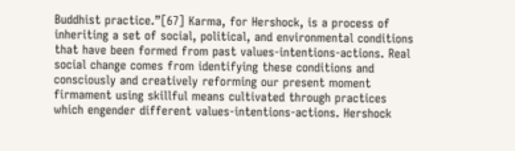Buddhist practice.”[67] Karma, for Hershock, is a process of inheriting a set of social, political, and environmental conditions that have been formed from past values-intentions-actions. Real social change comes from identifying these conditions and consciously and creatively reforming our present moment firmament using skillful means cultivated through practices which engender different values-intentions-actions. Hershock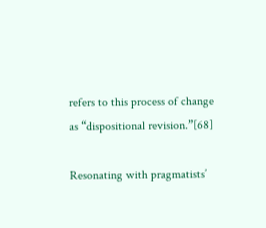refers to this process of change as “dispositional revision.”[68]

Resonating with pragmatists’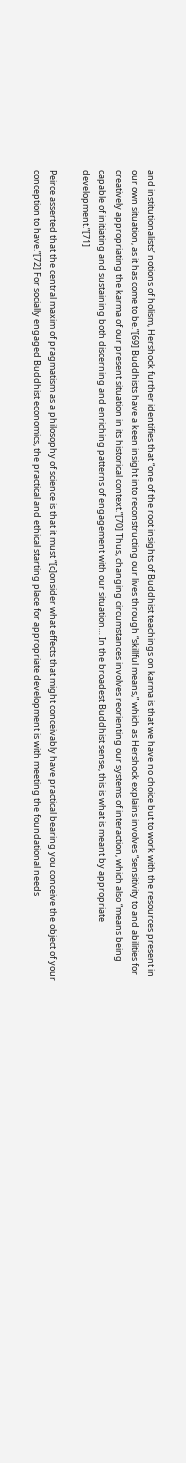and institutionalists’ notions of holism, Hershock further identifies that “one of the root insights of Buddhist teachings on karma is that we have no choice but to work with the resources present in our own situation, as it has come to be.”[69] Buddhists have a keen insight into reconstructing our lives through “skillful means,” which as Hershock explains involves “sensitivity to and abilities for creatively appropriating the karma of our present situation in its historical context.”[70] Thus, changing circumstances involves reorienting our systems of interaction, which also “means being capable of initiating and sustaining both discerning and enriching patterns of engagement with our situation… In the broadest Buddhist sense, this is what is meant by appropriate development.”[71]

Peirce asserted that the central maxim of pragmatism as a philosophy of science is that it must “[c]onsider what effects that might conceivably have practical bearing you conceive the object of your conception to have.”[72] For socially engaged Buddhist economics, the practical and ethical starting place for appropriate development is with meeting the foundational needs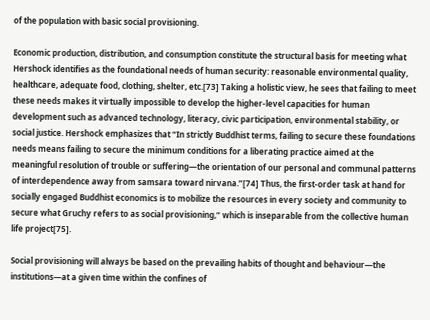of the population with basic social provisioning.

Economic production, distribution, and consumption constitute the structural basis for meeting what Hershock identifies as the foundational needs of human security: reasonable environmental quality, healthcare, adequate food, clothing, shelter, etc.[73] Taking a holistic view, he sees that failing to meet these needs makes it virtually impossible to develop the higher-level capacities for human development such as advanced technology, literacy, civic participation, environmental stability, or social justice. Hershock emphasizes that “In strictly Buddhist terms, failing to secure these foundations needs means failing to secure the minimum conditions for a liberating practice aimed at the meaningful resolution of trouble or suffering—the orientation of our personal and communal patterns of interdependence away from samsara toward nirvana.”[74] Thus, the first-order task at hand for socially engaged Buddhist economics is to mobilize the resources in every society and community to secure what Gruchy refers to as social provisioning,“ which is inseparable from the collective human life project[75].

Social provisioning will always be based on the prevailing habits of thought and behaviour—the institutions—at a given time within the confines of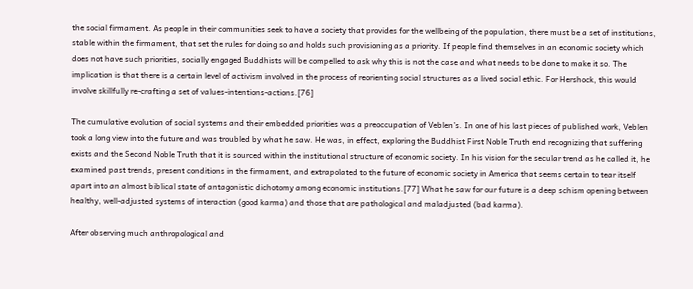the social firmament. As people in their communities seek to have a society that provides for the wellbeing of the population, there must be a set of institutions, stable within the firmament, that set the rules for doing so and holds such provisioning as a priority. If people find themselves in an economic society which does not have such priorities, socially engaged Buddhists will be compelled to ask why this is not the case and what needs to be done to make it so. The implication is that there is a certain level of activism involved in the process of reorienting social structures as a lived social ethic. For Hershock, this would involve skillfully re-crafting a set of values-intentions-actions.[76]

The cumulative evolution of social systems and their embedded priorities was a preoccupation of Veblen’s. In one of his last pieces of published work, Veblen took a long view into the future and was troubled by what he saw. He was, in effect, exploring the Buddhist First Noble Truth end recognizing that suffering exists and the Second Noble Truth that it is sourced within the institutional structure of economic society. In his vision for the secular trend as he called it, he examined past trends, present conditions in the firmament, and extrapolated to the future of economic society in America that seems certain to tear itself apart into an almost biblical state of antagonistic dichotomy among economic institutions.[77] What he saw for our future is a deep schism opening between healthy, well-adjusted systems of interaction (good karma) and those that are pathological and maladjusted (bad karma).

After observing much anthropological and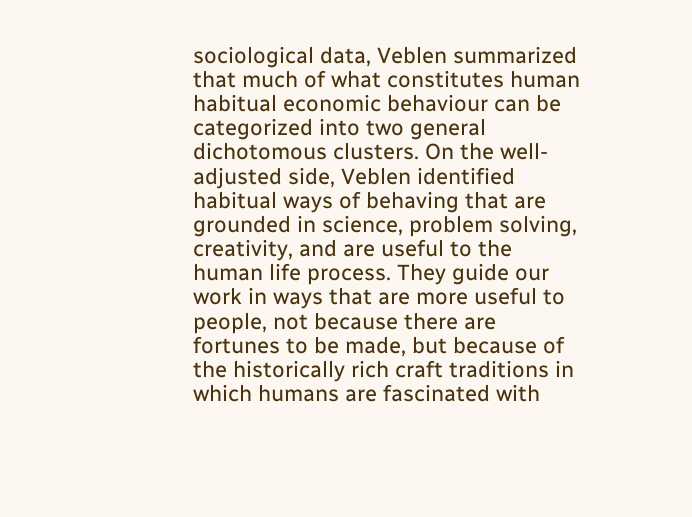sociological data, Veblen summarized that much of what constitutes human habitual economic behaviour can be categorized into two general dichotomous clusters. On the well-adjusted side, Veblen identified habitual ways of behaving that are grounded in science, problem solving, creativity, and are useful to the human life process. They guide our work in ways that are more useful to people, not because there are fortunes to be made, but because of the historically rich craft traditions in which humans are fascinated with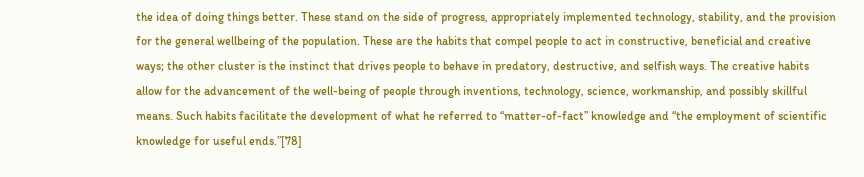the idea of doing things better. These stand on the side of progress, appropriately implemented technology, stability, and the provision for the general wellbeing of the population. These are the habits that compel people to act in constructive, beneficial and creative ways; the other cluster is the instinct that drives people to behave in predatory, destructive, and selfish ways. The creative habits allow for the advancement of the well-being of people through inventions, technology, science, workmanship, and possibly skillful means. Such habits facilitate the development of what he referred to “matter-of-fact” knowledge and “the employment of scientific knowledge for useful ends.”[78]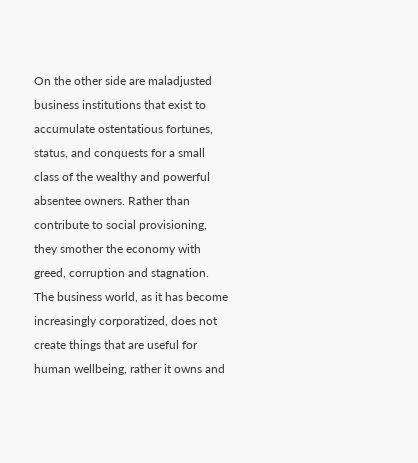On the other side are maladjusted business institutions that exist to accumulate ostentatious fortunes, status, and conquests for a small class of the wealthy and powerful absentee owners. Rather than contribute to social provisioning, they smother the economy with greed, corruption and stagnation. The business world, as it has become increasingly corporatized, does not create things that are useful for human wellbeing, rather it owns and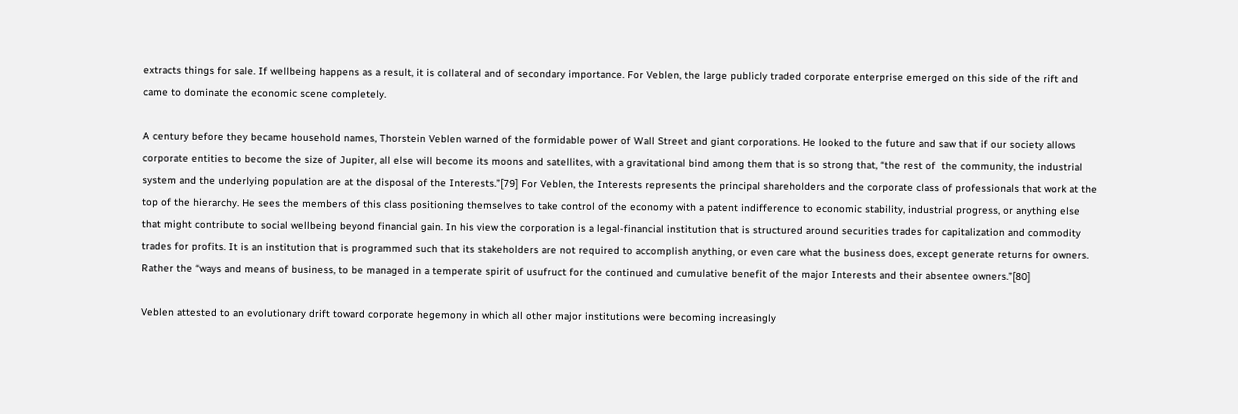extracts things for sale. If wellbeing happens as a result, it is collateral and of secondary importance. For Veblen, the large publicly traded corporate enterprise emerged on this side of the rift and came to dominate the economic scene completely.

A century before they became household names, Thorstein Veblen warned of the formidable power of Wall Street and giant corporations. He looked to the future and saw that if our society allows corporate entities to become the size of Jupiter, all else will become its moons and satellites, with a gravitational bind among them that is so strong that, “the rest of  the community, the industrial system and the underlying population are at the disposal of the Interests.”[79] For Veblen, the Interests represents the principal shareholders and the corporate class of professionals that work at the top of the hierarchy. He sees the members of this class positioning themselves to take control of the economy with a patent indifference to economic stability, industrial progress, or anything else that might contribute to social wellbeing beyond financial gain. In his view the corporation is a legal-financial institution that is structured around securities trades for capitalization and commodity trades for profits. It is an institution that is programmed such that its stakeholders are not required to accomplish anything, or even care what the business does, except generate returns for owners. Rather the “ways and means of business, to be managed in a temperate spirit of usufruct for the continued and cumulative benefit of the major Interests and their absentee owners.”[80]

Veblen attested to an evolutionary drift toward corporate hegemony in which all other major institutions were becoming increasingly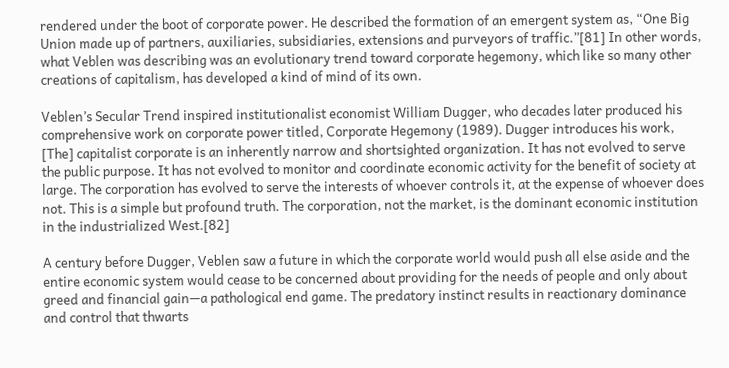rendered under the boot of corporate power. He described the formation of an emergent system as, “One Big Union made up of partners, auxiliaries, subsidiaries, extensions and purveyors of traffic.”[81] In other words, what Veblen was describing was an evolutionary trend toward corporate hegemony, which like so many other creations of capitalism, has developed a kind of mind of its own.

Veblen’s Secular Trend inspired institutionalist economist William Dugger, who decades later produced his comprehensive work on corporate power titled, Corporate Hegemony (1989). Dugger introduces his work, [The] capitalist corporate is an inherently narrow and shortsighted organization. It has not evolved to serve the public purpose. It has not evolved to monitor and coordinate economic activity for the benefit of society at large. The corporation has evolved to serve the interests of whoever controls it, at the expense of whoever does not. This is a simple but profound truth. The corporation, not the market, is the dominant economic institution in the industrialized West.[82]

A century before Dugger, Veblen saw a future in which the corporate world would push all else aside and the entire economic system would cease to be concerned about providing for the needs of people and only about greed and financial gain—a pathological end game. The predatory instinct results in reactionary dominance and control that thwarts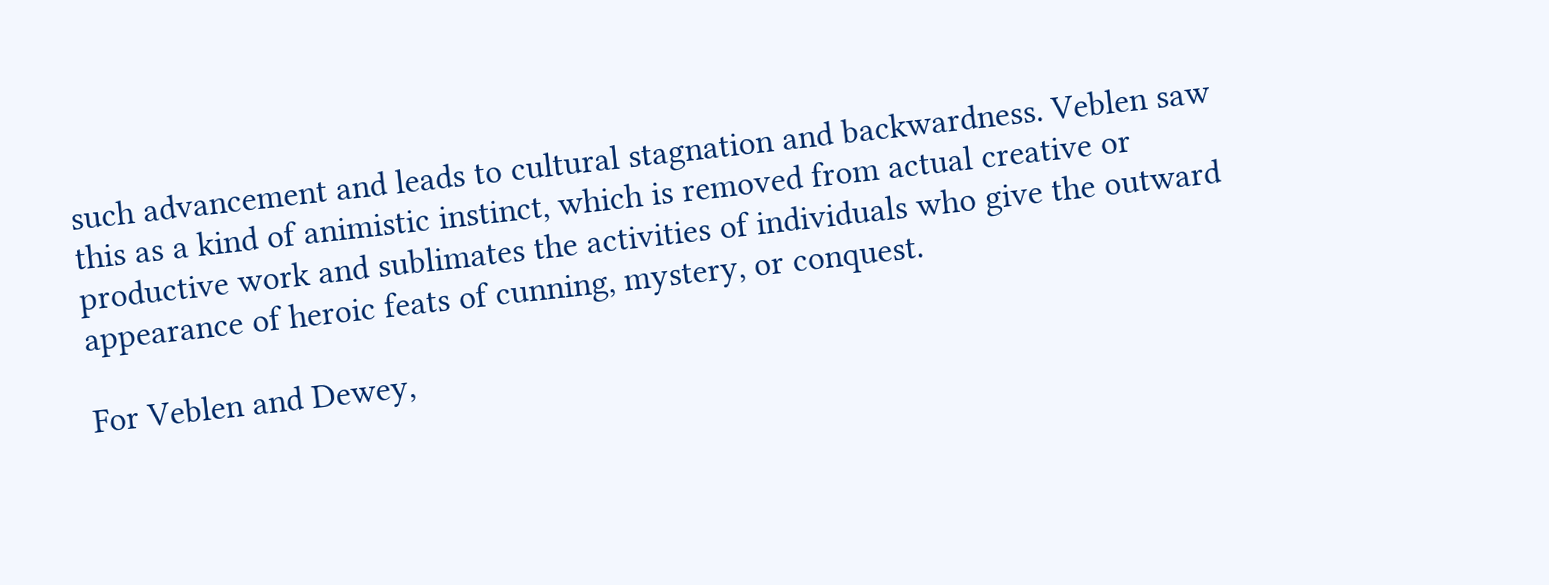such advancement and leads to cultural stagnation and backwardness. Veblen saw this as a kind of animistic instinct, which is removed from actual creative or productive work and sublimates the activities of individuals who give the outward appearance of heroic feats of cunning, mystery, or conquest.

For Veblen and Dewey,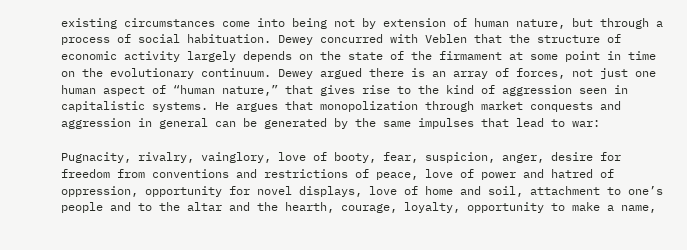existing circumstances come into being not by extension of human nature, but through a process of social habituation. Dewey concurred with Veblen that the structure of economic activity largely depends on the state of the firmament at some point in time on the evolutionary continuum. Dewey argued there is an array of forces, not just one human aspect of “human nature,” that gives rise to the kind of aggression seen in capitalistic systems. He argues that monopolization through market conquests and aggression in general can be generated by the same impulses that lead to war:

Pugnacity, rivalry, vainglory, love of booty, fear, suspicion, anger, desire for freedom from conventions and restrictions of peace, love of power and hatred of oppression, opportunity for novel displays, love of home and soil, attachment to one’s people and to the altar and the hearth, courage, loyalty, opportunity to make a name,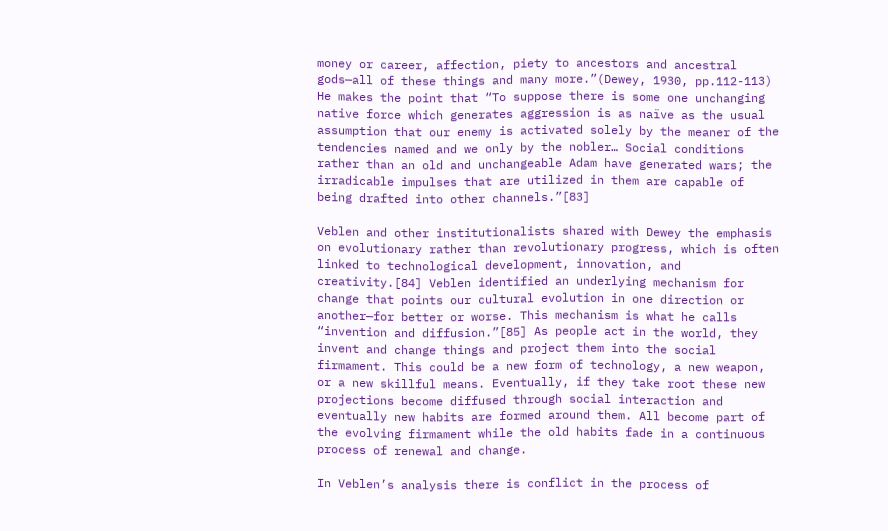money or career, affection, piety to ancestors and ancestral gods—all of these things and many more.”(Dewey, 1930, pp.112-113) He makes the point that “To suppose there is some one unchanging native force which generates aggression is as naïve as the usual assumption that our enemy is activated solely by the meaner of the tendencies named and we only by the nobler… Social conditions rather than an old and unchangeable Adam have generated wars; the irradicable impulses that are utilized in them are capable of being drafted into other channels.”[83]

Veblen and other institutionalists shared with Dewey the emphasis on evolutionary rather than revolutionary progress, which is often linked to technological development, innovation, and creativity.[84] Veblen identified an underlying mechanism for change that points our cultural evolution in one direction or another—for better or worse. This mechanism is what he calls “invention and diffusion.”[85] As people act in the world, they invent and change things and project them into the social firmament. This could be a new form of technology, a new weapon, or a new skillful means. Eventually, if they take root these new projections become diffused through social interaction and eventually new habits are formed around them. All become part of the evolving firmament while the old habits fade in a continuous process of renewal and change.

In Veblen’s analysis there is conflict in the process of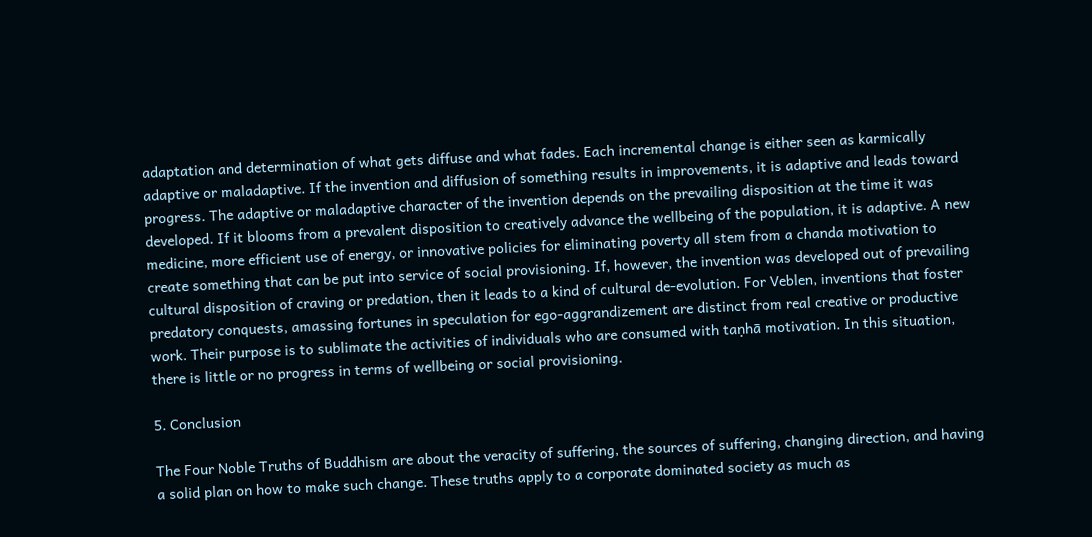adaptation and determination of what gets diffuse and what fades. Each incremental change is either seen as karmically adaptive or maladaptive. If the invention and diffusion of something results in improvements, it is adaptive and leads toward progress. The adaptive or maladaptive character of the invention depends on the prevailing disposition at the time it was developed. If it blooms from a prevalent disposition to creatively advance the wellbeing of the population, it is adaptive. A new medicine, more efficient use of energy, or innovative policies for eliminating poverty all stem from a chanda motivation to create something that can be put into service of social provisioning. If, however, the invention was developed out of prevailing cultural disposition of craving or predation, then it leads to a kind of cultural de-evolution. For Veblen, inventions that foster predatory conquests, amassing fortunes in speculation for ego-aggrandizement are distinct from real creative or productive work. Their purpose is to sublimate the activities of individuals who are consumed with taṇhā motivation. In this situation, there is little or no progress in terms of wellbeing or social provisioning.

5. Conclusion

The Four Noble Truths of Buddhism are about the veracity of suffering, the sources of suffering, changing direction, and having a solid plan on how to make such change. These truths apply to a corporate dominated society as much as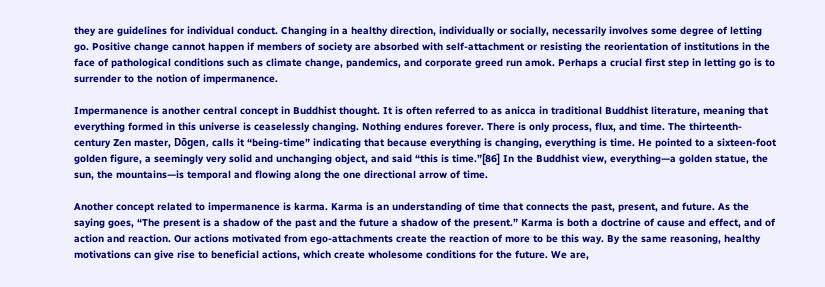they are guidelines for individual conduct. Changing in a healthy direction, individually or socially, necessarily involves some degree of letting go. Positive change cannot happen if members of society are absorbed with self-attachment or resisting the reorientation of institutions in the face of pathological conditions such as climate change, pandemics, and corporate greed run amok. Perhaps a crucial first step in letting go is to surrender to the notion of impermanence.

Impermanence is another central concept in Buddhist thought. It is often referred to as anicca in traditional Buddhist literature, meaning that everything formed in this universe is ceaselessly changing. Nothing endures forever. There is only process, flux, and time. The thirteenth-century Zen master, Dōgen, calls it “being-time” indicating that because everything is changing, everything is time. He pointed to a sixteen-foot golden figure, a seemingly very solid and unchanging object, and said “this is time.”[86] In the Buddhist view, everything—a golden statue, the sun, the mountains—is temporal and flowing along the one directional arrow of time.

Another concept related to impermanence is karma. Karma is an understanding of time that connects the past, present, and future. As the saying goes, “The present is a shadow of the past and the future a shadow of the present.” Karma is both a doctrine of cause and effect, and of action and reaction. Our actions motivated from ego-attachments create the reaction of more to be this way. By the same reasoning, healthy motivations can give rise to beneficial actions, which create wholesome conditions for the future. We are,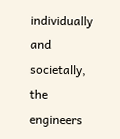individually and societally, the engineers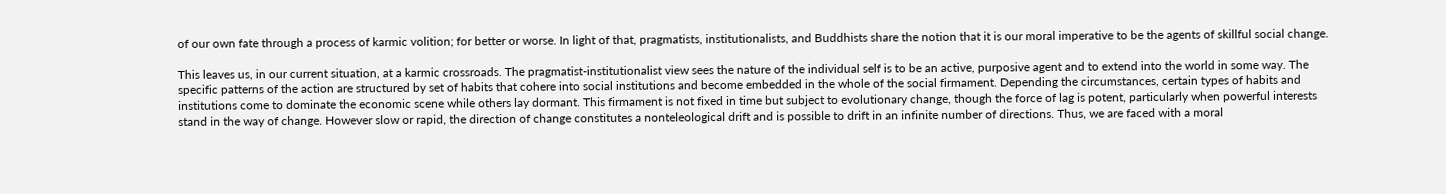of our own fate through a process of karmic volition; for better or worse. In light of that, pragmatists, institutionalists, and Buddhists share the notion that it is our moral imperative to be the agents of skillful social change.

This leaves us, in our current situation, at a karmic crossroads. The pragmatist-institutionalist view sees the nature of the individual self is to be an active, purposive agent and to extend into the world in some way. The specific patterns of the action are structured by set of habits that cohere into social institutions and become embedded in the whole of the social firmament. Depending the circumstances, certain types of habits and institutions come to dominate the economic scene while others lay dormant. This firmament is not fixed in time but subject to evolutionary change, though the force of lag is potent, particularly when powerful interests stand in the way of change. However slow or rapid, the direction of change constitutes a nonteleological drift and is possible to drift in an infinite number of directions. Thus, we are faced with a moral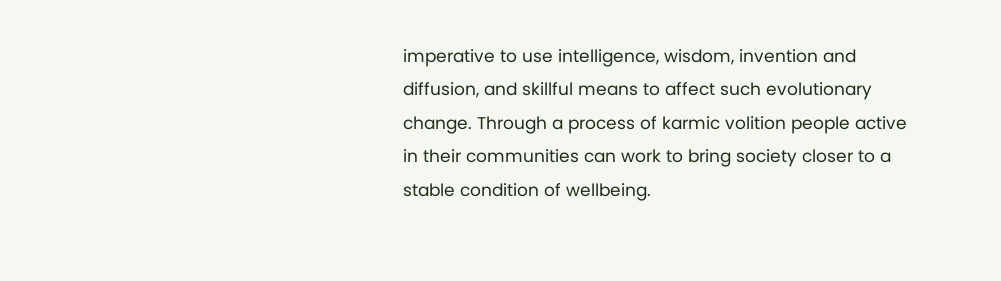imperative to use intelligence, wisdom, invention and diffusion, and skillful means to affect such evolutionary change. Through a process of karmic volition people active in their communities can work to bring society closer to a stable condition of wellbeing.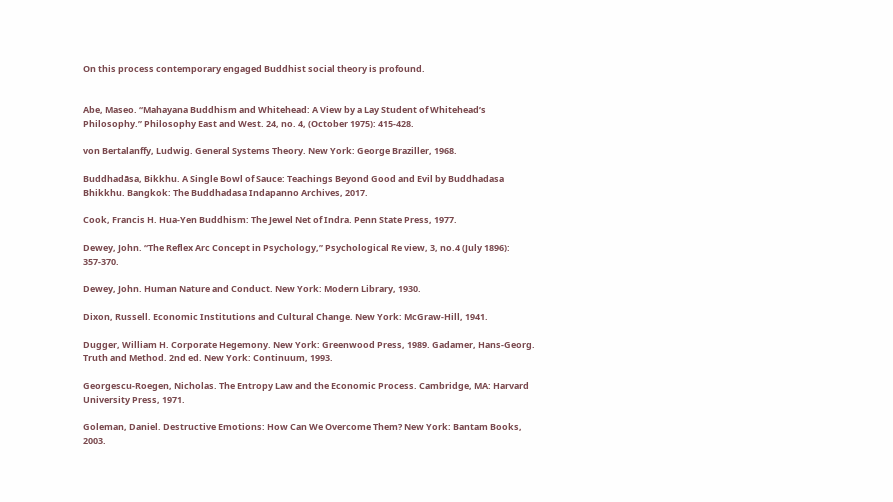On this process contemporary engaged Buddhist social theory is profound.


Abe, Maseo. “Mahayana Buddhism and Whitehead: A View by a Lay Student of Whitehead’s Philosophy.” Philosophy East and West. 24, no. 4, (October 1975): 415-428.

von Bertalanffy, Ludwig. General Systems Theory. New York: George Braziller, 1968.

Buddhadāsa, Bikkhu. A Single Bowl of Sauce: Teachings Beyond Good and Evil by Buddhadasa Bhikkhu. Bangkok: The Buddhadasa Indapanno Archives, 2017.

Cook, Francis H. Hua-Yen Buddhism: The Jewel Net of Indra. Penn State Press, 1977.

Dewey, John. “The Reflex Arc Concept in Psychology,” Psychological Re view, 3, no.4 (July 1896): 357-370.

Dewey, John. Human Nature and Conduct. New York: Modern Library, 1930.

Dixon, Russell. Economic Institutions and Cultural Change. New York: McGraw-Hill, 1941.

Dugger, William H. Corporate Hegemony. New York: Greenwood Press, 1989. Gadamer, Hans-Georg. Truth and Method. 2nd ed. New York: Continuum, 1993.

Georgescu-Roegen, Nicholas. The Entropy Law and the Economic Process. Cambridge, MA: Harvard University Press, 1971.

Goleman, Daniel. Destructive Emotions: How Can We Overcome Them? New York: Bantam Books, 2003.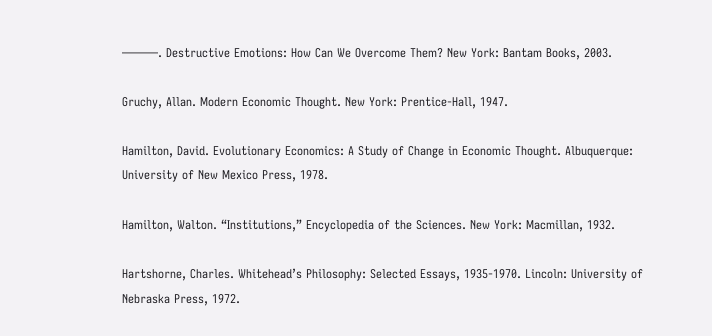———. Destructive Emotions: How Can We Overcome Them? New York: Bantam Books, 2003.

Gruchy, Allan. Modern Economic Thought. New York: Prentice-Hall, 1947.

Hamilton, David. Evolutionary Economics: A Study of Change in Economic Thought. Albuquerque: University of New Mexico Press, 1978.

Hamilton, Walton. “Institutions,” Encyclopedia of the Sciences. New York: Macmillan, 1932.

Hartshorne, Charles. Whitehead’s Philosophy: Selected Essays, 1935-1970. Lincoln: University of Nebraska Press, 1972.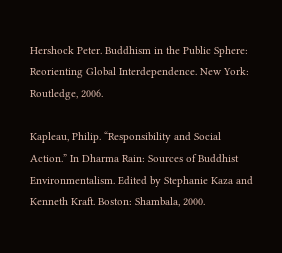Hershock Peter. Buddhism in the Public Sphere: Reorienting Global Interdependence. New York: Routledge, 2006.

Kapleau, Philip. “Responsibility and Social Action.” In Dharma Rain: Sources of Buddhist Environmentalism. Edited by Stephanie Kaza and Kenneth Kraft. Boston: Shambala, 2000.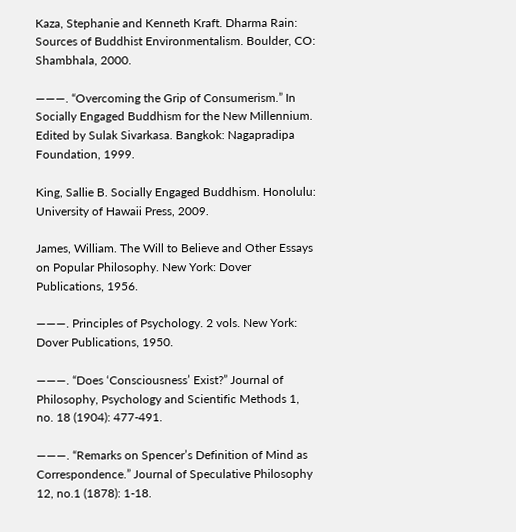Kaza, Stephanie and Kenneth Kraft. Dharma Rain: Sources of Buddhist Environmentalism. Boulder, CO: Shambhala, 2000.

———. “Overcoming the Grip of Consumerism.” In Socially Engaged Buddhism for the New Millennium. Edited by Sulak Sivarkasa. Bangkok: Nagapradipa Foundation, 1999.

King, Sallie B. Socially Engaged Buddhism. Honolulu: University of Hawaii Press, 2009.

James, William. The Will to Believe and Other Essays on Popular Philosophy. New York: Dover Publications, 1956.

———. Principles of Psychology. 2 vols. New York: Dover Publications, 1950.

———. “Does ‘Consciousness’ Exist?” Journal of Philosophy, Psychology and Scientific Methods 1, no. 18 (1904): 477-491.

———. “Remarks on Spencer’s Definition of Mind as Correspondence.” Journal of Speculative Philosophy 12, no.1 (1878): 1-18.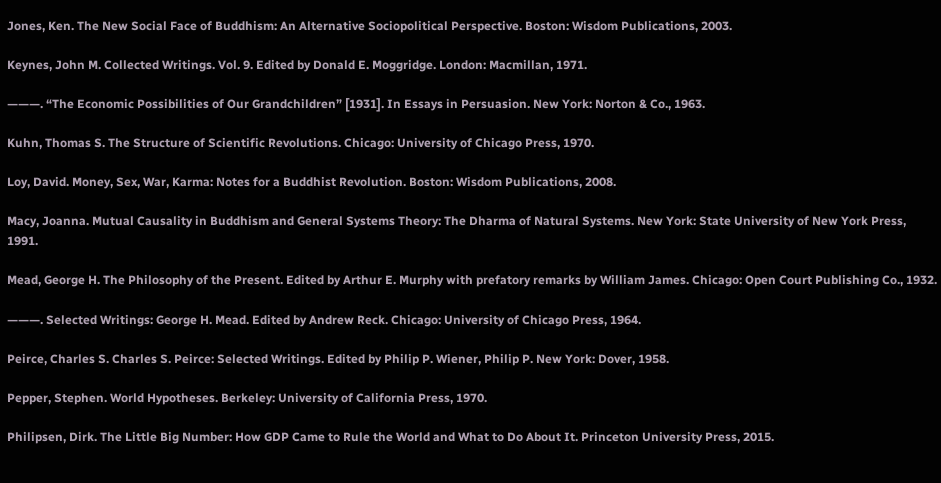Jones, Ken. The New Social Face of Buddhism: An Alternative Sociopolitical Perspective. Boston: Wisdom Publications, 2003.

Keynes, John M. Collected Writings. Vol. 9. Edited by Donald E. Moggridge. London: Macmillan, 1971.

———. “The Economic Possibilities of Our Grandchildren” [1931]. In Essays in Persuasion. New York: Norton & Co., 1963.

Kuhn, Thomas S. The Structure of Scientific Revolutions. Chicago: University of Chicago Press, 1970.

Loy, David. Money, Sex, War, Karma: Notes for a Buddhist Revolution. Boston: Wisdom Publications, 2008.

Macy, Joanna. Mutual Causality in Buddhism and General Systems Theory: The Dharma of Natural Systems. New York: State University of New York Press, 1991.

Mead, George H. The Philosophy of the Present. Edited by Arthur E. Murphy with prefatory remarks by William James. Chicago: Open Court Publishing Co., 1932.

———. Selected Writings: George H. Mead. Edited by Andrew Reck. Chicago: University of Chicago Press, 1964.

Peirce, Charles S. Charles S. Peirce: Selected Writings. Edited by Philip P. Wiener, Philip P. New York: Dover, 1958.

Pepper, Stephen. World Hypotheses. Berkeley: University of California Press, 1970.

Philipsen, Dirk. The Little Big Number: How GDP Came to Rule the World and What to Do About It. Princeton University Press, 2015.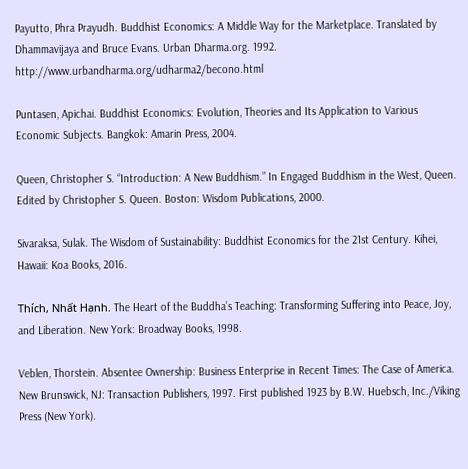Payutto, Phra Prayudh. Buddhist Economics: A Middle Way for the Marketplace. Translated by Dhammavijaya and Bruce Evans. Urban Dharma.org. 1992. http://www.urbandharma.org/udharma2/becono.html

Puntasen, Apichai. Buddhist Economics: Evolution, Theories and Its Application to Various Economic Subjects. Bangkok: Amarin Press, 2004.

Queen, Christopher S. “Introduction: A New Buddhism.” In Engaged Buddhism in the West, Queen. Edited by Christopher S. Queen. Boston: Wisdom Publications, 2000.

Sivaraksa, Sulak. The Wisdom of Sustainability: Buddhist Economics for the 21st Century. Kihei, Hawaii: Koa Books, 2016.

Thích, Nhất Hạnh. The Heart of the Buddha’s Teaching: Transforming Suffering into Peace, Joy, and Liberation. New York: Broadway Books, 1998.

Veblen, Thorstein. Absentee Ownership: Business Enterprise in Recent Times: The Case of America. New Brunswick, NJ: Transaction Publishers, 1997. First published 1923 by B.W. Huebsch, Inc./Viking Press (New York).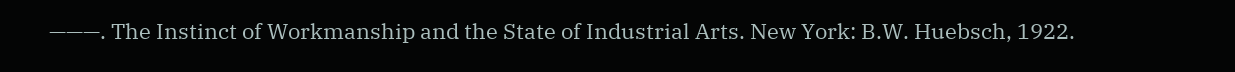———. The Instinct of Workmanship and the State of Industrial Arts. New York: B.W. Huebsch, 1922.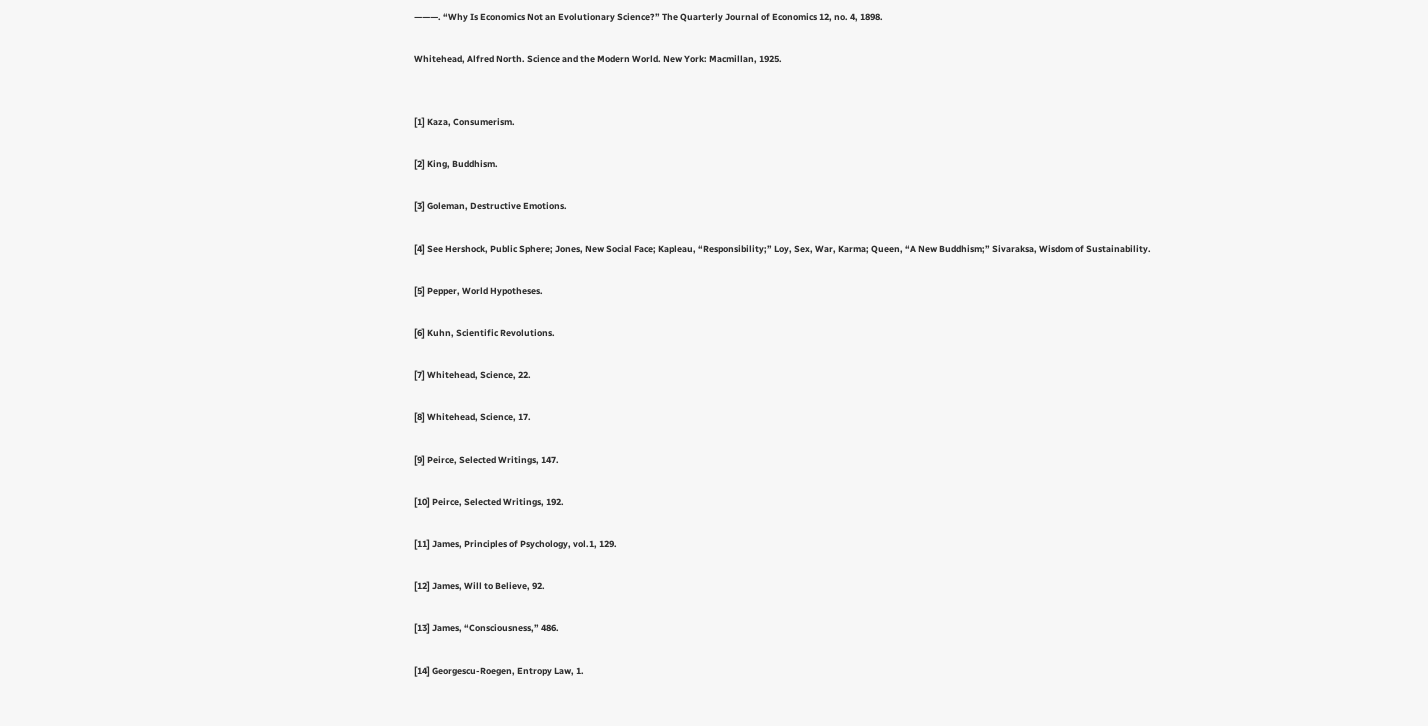———. “Why Is Economics Not an Evolutionary Science?” The Quarterly Journal of Economics 12, no. 4, 1898.

Whitehead, Alfred North. Science and the Modern World. New York: Macmillan, 1925.


[1] Kaza, Consumerism.

[2] King, Buddhism.

[3] Goleman, Destructive Emotions.

[4] See Hershock, Public Sphere; Jones, New Social Face; Kapleau, “Responsibility;” Loy, Sex, War, Karma; Queen, “A New Buddhism;” Sivaraksa, Wisdom of Sustainability.

[5] Pepper, World Hypotheses.

[6] Kuhn, Scientific Revolutions.

[7] Whitehead, Science, 22.

[8] Whitehead, Science, 17.

[9] Peirce, Selected Writings, 147.

[10] Peirce, Selected Writings, 192.

[11] James, Principles of Psychology, vol.1, 129.

[12] James, Will to Believe, 92.

[13] James, “Consciousness,” 486.

[14] Georgescu-Roegen, Entropy Law, 1.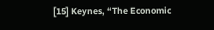[15] Keynes, “The Economic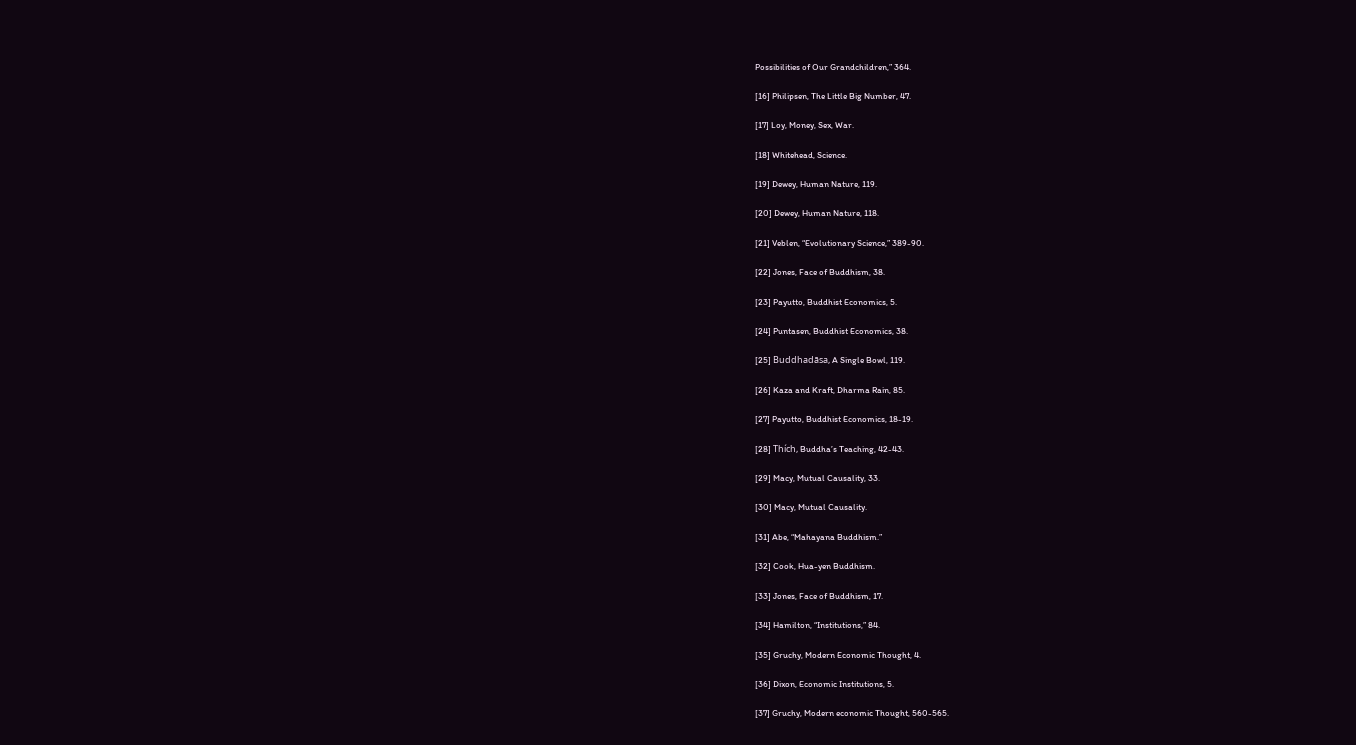Possibilities of Our Grandchildren,” 364.

[16] Philipsen, The Little Big Number, 47.

[17] Loy, Money, Sex, War.

[18] Whitehead, Science.

[19] Dewey, Human Nature, 119.

[20] Dewey, Human Nature, 118.

[21] Veblen, “Evolutionary Science,” 389-90.

[22] Jones, Face of Buddhism, 38.

[23] Payutto, Buddhist Economics, 5.

[24] Puntasen, Buddhist Economics, 38.

[25] Buddhadāsa, A Single Bowl, 119.

[26] Kaza and Kraft, Dharma Rain, 85.

[27] Payutto, Buddhist Economics, 18-19.

[28] Thích, Buddha’s Teaching, 42-43.

[29] Macy, Mutual Causality, 33.

[30] Macy, Mutual Causality.

[31] Abe, “Mahayana Buddhism.”

[32] Cook, Hua-yen Buddhism.

[33] Jones, Face of Buddhism, 17.

[34] Hamilton, “Institutions,” 84.

[35] Gruchy, Modern Economic Thought, 4.

[36] Dixon, Economic Institutions, 5.

[37] Gruchy, Modern economic Thought, 560-565.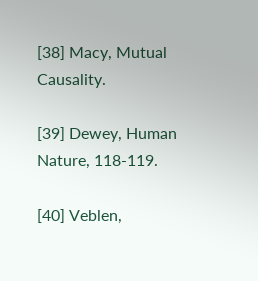[38] Macy, Mutual Causality.

[39] Dewey, Human Nature, 118-119.

[40] Veblen,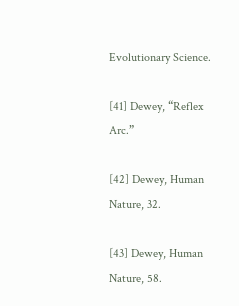Evolutionary Science.

[41] Dewey, “Reflex Arc.”

[42] Dewey, Human Nature, 32.

[43] Dewey, Human Nature, 58.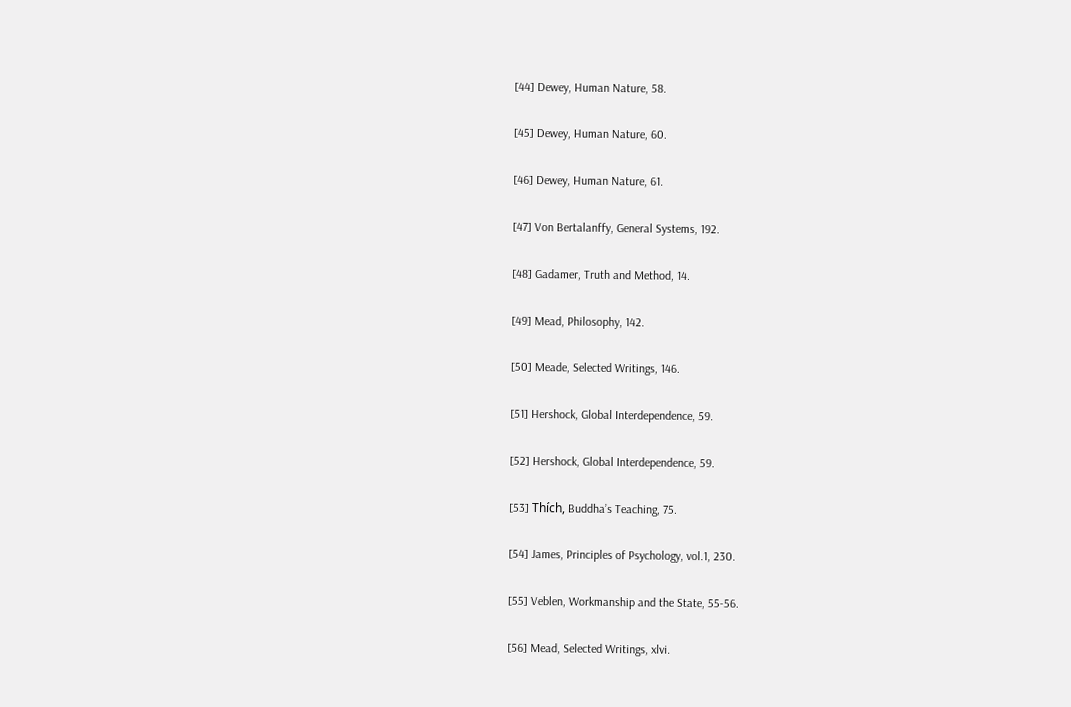[44] Dewey, Human Nature, 58.

[45] Dewey, Human Nature, 60.

[46] Dewey, Human Nature, 61.

[47] Von Bertalanffy, General Systems, 192.

[48] Gadamer, Truth and Method, 14.

[49] Mead, Philosophy, 142.

[50] Meade, Selected Writings, 146.

[51] Hershock, Global Interdependence, 59.

[52] Hershock, Global Interdependence, 59.

[53] Thích, Buddha’s Teaching, 75.

[54] James, Principles of Psychology, vol.1, 230.

[55] Veblen, Workmanship and the State, 55-56.

[56] Mead, Selected Writings, xlvi.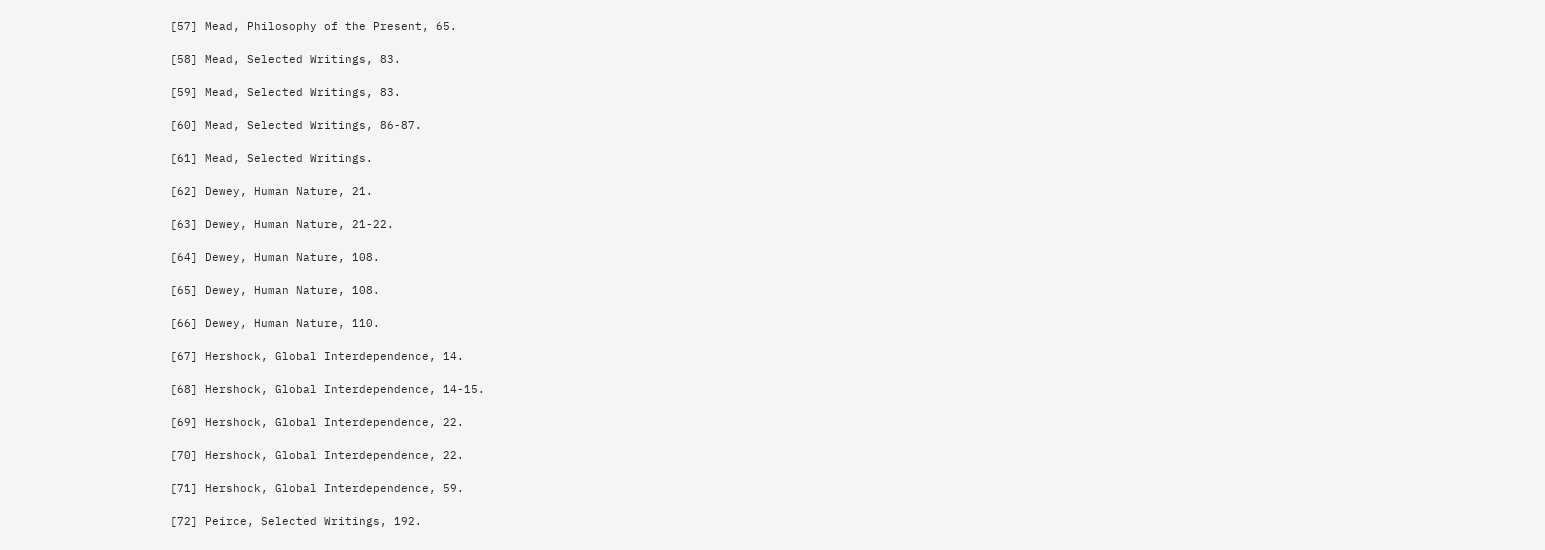[57] Mead, Philosophy of the Present, 65.

[58] Mead, Selected Writings, 83.

[59] Mead, Selected Writings, 83.

[60] Mead, Selected Writings, 86-87.

[61] Mead, Selected Writings.

[62] Dewey, Human Nature, 21.

[63] Dewey, Human Nature, 21-22.

[64] Dewey, Human Nature, 108.

[65] Dewey, Human Nature, 108.

[66] Dewey, Human Nature, 110.

[67] Hershock, Global Interdependence, 14.

[68] Hershock, Global Interdependence, 14-15.

[69] Hershock, Global Interdependence, 22.

[70] Hershock, Global Interdependence, 22.

[71] Hershock, Global Interdependence, 59.

[72] Peirce, Selected Writings, 192.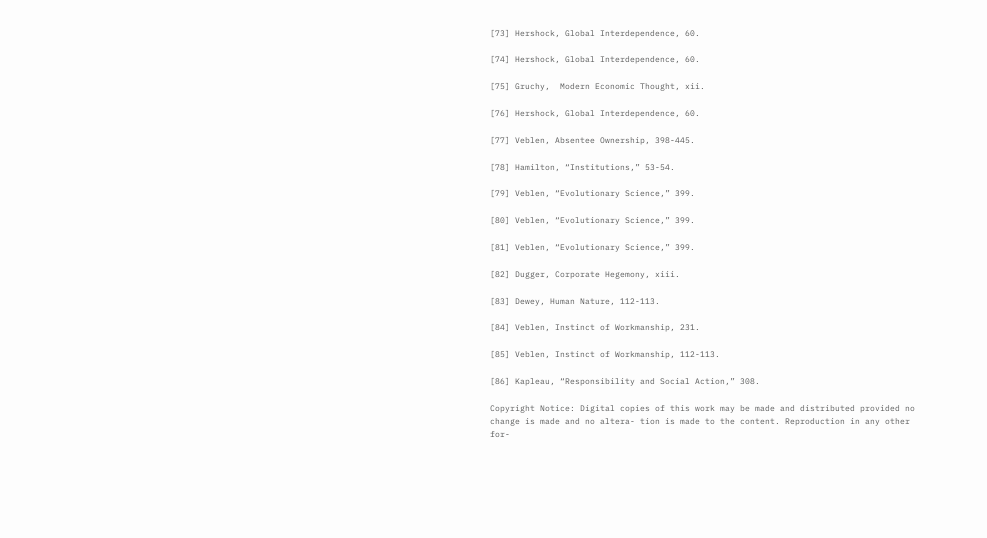[73] Hershock, Global Interdependence, 60.

[74] Hershock, Global Interdependence, 60.

[75] Gruchy,  Modern Economic Thought, xii.

[76] Hershock, Global Interdependence, 60.

[77] Veblen, Absentee Ownership, 398-445.

[78] Hamilton, “Institutions,” 53-54.

[79] Veblen, “Evolutionary Science,” 399.

[80] Veblen, “Evolutionary Science,” 399.

[81] Veblen, “Evolutionary Science,” 399.

[82] Dugger, Corporate Hegemony, xiii.

[83] Dewey, Human Nature, 112-113.

[84] Veblen, Instinct of Workmanship, 231.

[85] Veblen, Instinct of Workmanship, 112-113.

[86] Kapleau, “Responsibility and Social Action,” 308.

Copyright Notice: Digital copies of this work may be made and distributed provided no change is made and no altera- tion is made to the content. Reproduction in any other for-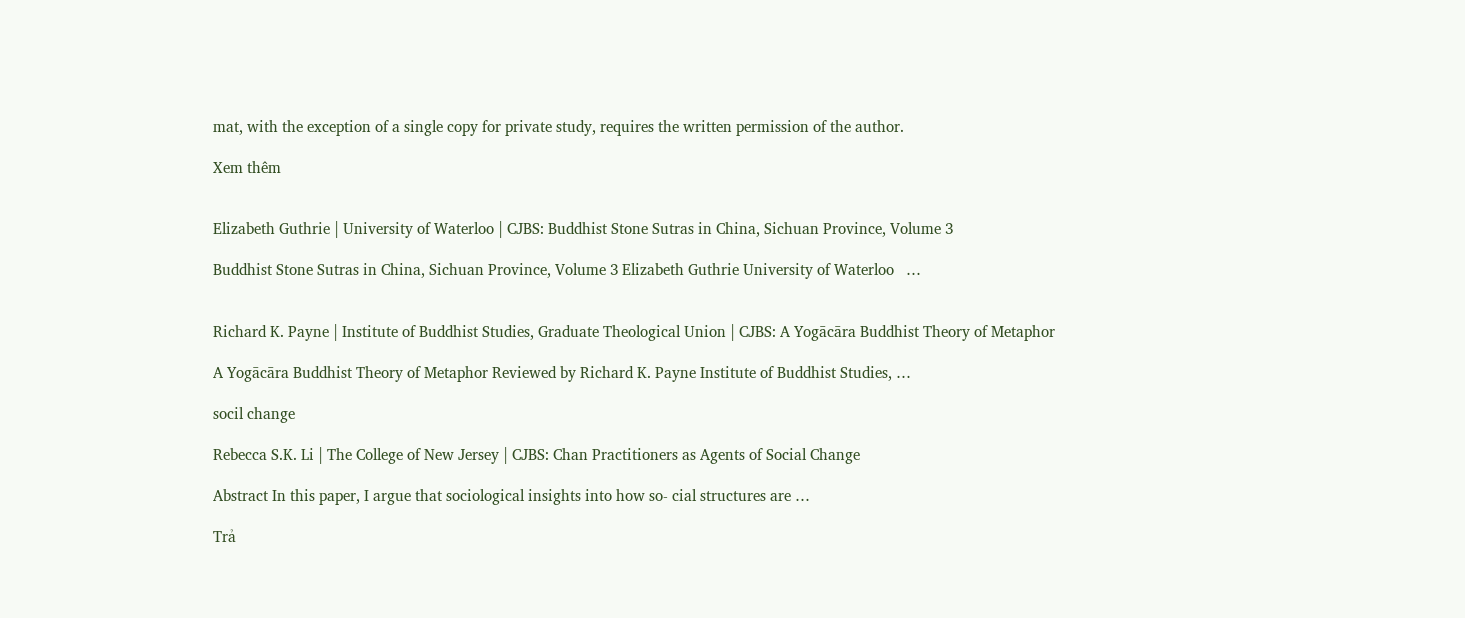mat, with the exception of a single copy for private study, requires the written permission of the author.

Xem thêm


Elizabeth Guthrie | University of Waterloo | CJBS: Buddhist Stone Sutras in China, Sichuan Province, Volume 3

Buddhist Stone Sutras in China, Sichuan Province, Volume 3 Elizabeth Guthrie University of Waterloo   …


Richard K. Payne | Institute of Buddhist Studies, Graduate Theological Union | CJBS: A Yogācāra Buddhist Theory of Metaphor

A Yogācāra Buddhist Theory of Metaphor Reviewed by Richard K. Payne Institute of Buddhist Studies, …

socil change

Rebecca S.K. Li | The College of New Jersey | CJBS: Chan Practitioners as Agents of Social Change

Abstract In this paper, I argue that sociological insights into how so- cial structures are …

Trả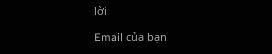lời

Email của bạn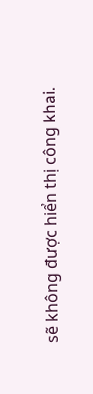sẽ không được hiển thị công khai.